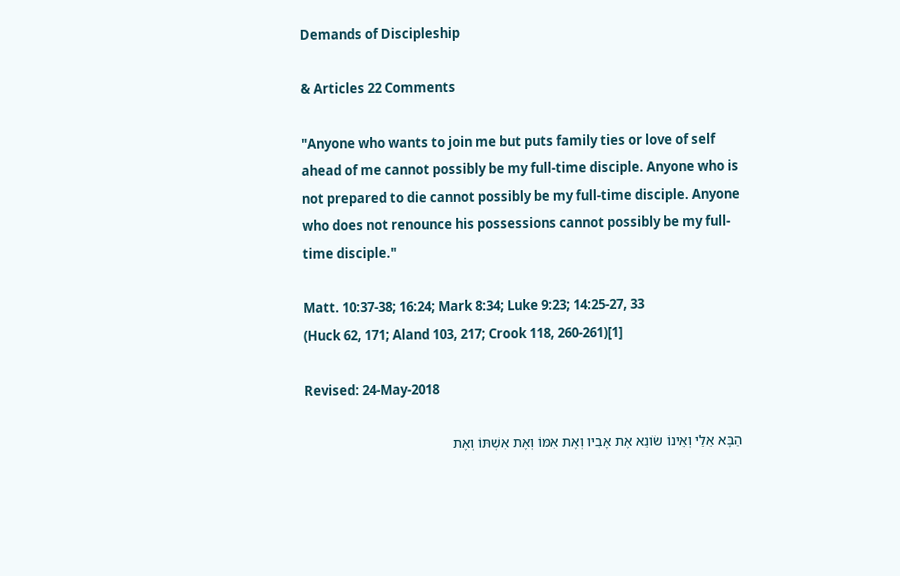Demands of Discipleship

& Articles 22 Comments

"Anyone who wants to join me but puts family ties or love of self ahead of me cannot possibly be my full-time disciple. Anyone who is not prepared to die cannot possibly be my full-time disciple. Anyone who does not renounce his possessions cannot possibly be my full-time disciple."

Matt. 10:37-38; 16:24; Mark 8:34; Luke 9:23; 14:25-27, 33
(Huck 62, 171; Aland 103, 217; Crook 118, 260-261)[1]

Revised: 24-May-2018

הַבָּא אֵלַי וְאֵינוֹ שׂוֹנֵא אֶת אָבִיו וְאֶת אִמּוֹ וְאֶת אִשְׁתּוֹ וְאֶת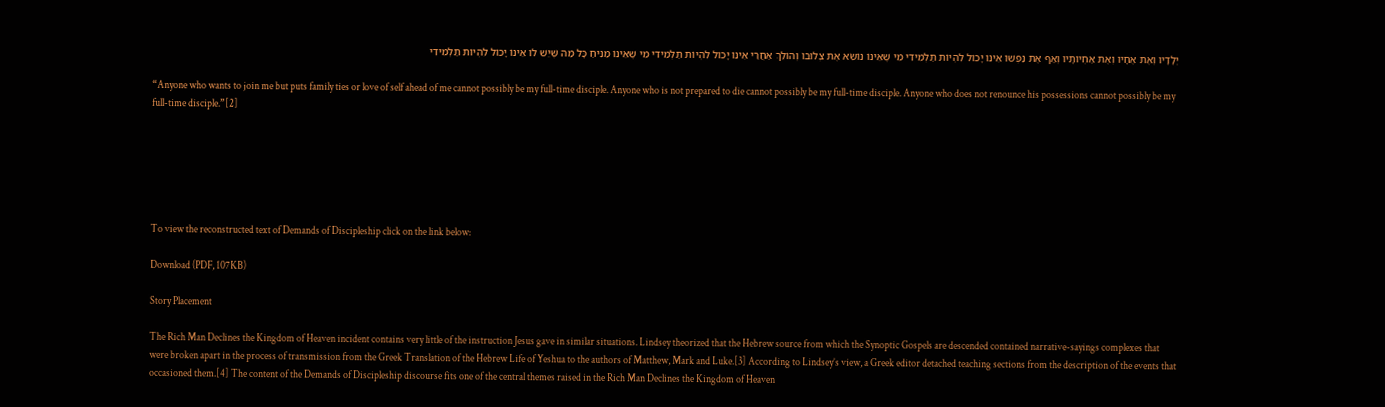יְלָדָיו וְאֶת אֶחָיו וְאֶת אַחְיוֹתָיו וְאַף אֶת נַפְשׁוֹ אֵינוֹ יָכוֹל לִהְיוֹת תַּלְמִידִי מִי שֶׁאֵינוֹ נוֹשֵׂא אֶת צְלוּבוֹ וְהוֹלֵךְ אַחֲרַי אֵינוֹ יָכוֹל לִהְיוֹת תַּלְמִידִי מִי שֶׁאֵינוֹ מַנִּיחַ כָּל מַה שֶּׁיֵשׁ לוֹ אֵינוֹ יָכוֹל לִהְיוֹת תַּלְמִידִי

“Anyone who wants to join me but puts family ties or love of self ahead of me cannot possibly be my full-time disciple. Anyone who is not prepared to die cannot possibly be my full-time disciple. Anyone who does not renounce his possessions cannot possibly be my full-time disciple.”[2]






To view the reconstructed text of Demands of Discipleship click on the link below:

Download (PDF, 107KB)

Story Placement

The Rich Man Declines the Kingdom of Heaven incident contains very little of the instruction Jesus gave in similar situations. Lindsey theorized that the Hebrew source from which the Synoptic Gospels are descended contained narrative-sayings complexes that were broken apart in the process of transmission from the Greek Translation of the Hebrew Life of Yeshua to the authors of Matthew, Mark and Luke.[3] According to Lindsey’s view, a Greek editor detached teaching sections from the description of the events that occasioned them.[4] The content of the Demands of Discipleship discourse fits one of the central themes raised in the Rich Man Declines the Kingdom of Heaven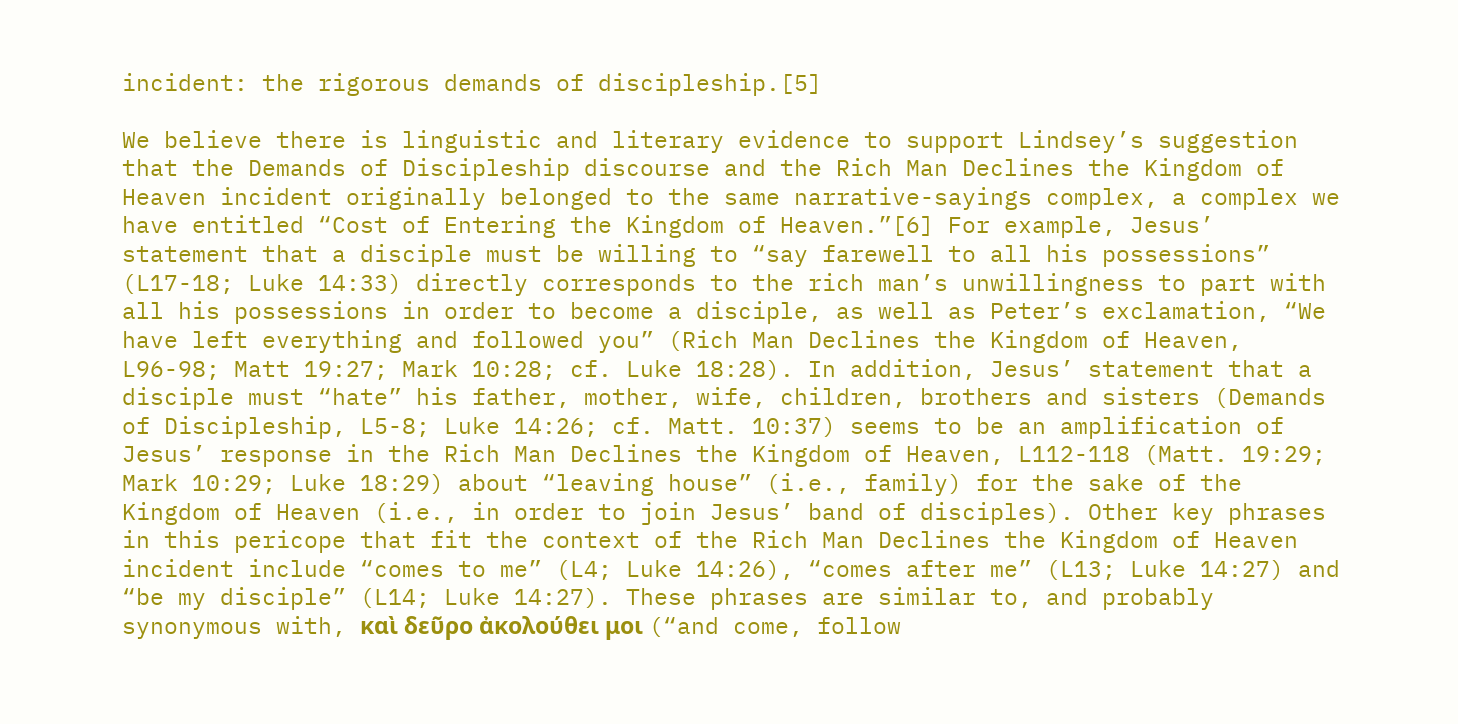incident: the rigorous demands of discipleship.[5]

We believe there is linguistic and literary evidence to support Lindsey’s suggestion that the Demands of Discipleship discourse and the Rich Man Declines the Kingdom of Heaven incident originally belonged to the same narrative-sayings complex, a complex we have entitled “Cost of Entering the Kingdom of Heaven.”[6] For example, Jesus’ statement that a disciple must be willing to “say farewell to all his possessions” (L17-18; Luke 14:33) directly corresponds to the rich man’s unwillingness to part with all his possessions in order to become a disciple, as well as Peter’s exclamation, “We have left everything and followed you” (Rich Man Declines the Kingdom of Heaven, L96-98; Matt 19:27; Mark 10:28; cf. Luke 18:28). In addition, Jesus’ statement that a disciple must “hate” his father, mother, wife, children, brothers and sisters (Demands of Discipleship, L5-8; Luke 14:26; cf. Matt. 10:37) seems to be an amplification of Jesus’ response in the Rich Man Declines the Kingdom of Heaven, L112-118 (Matt. 19:29; Mark 10:29; Luke 18:29) about “leaving house” (i.e., family) for the sake of the Kingdom of Heaven (i.e., in order to join Jesus’ band of disciples). Other key phrases in this pericope that fit the context of the Rich Man Declines the Kingdom of Heaven incident include “comes to me” (L4; Luke 14:26), “comes after me” (L13; Luke 14:27) and “be my disciple” (L14; Luke 14:27). These phrases are similar to, and probably synonymous with, καὶ δεῦρο ἀκολούθει μοι (“and come, follow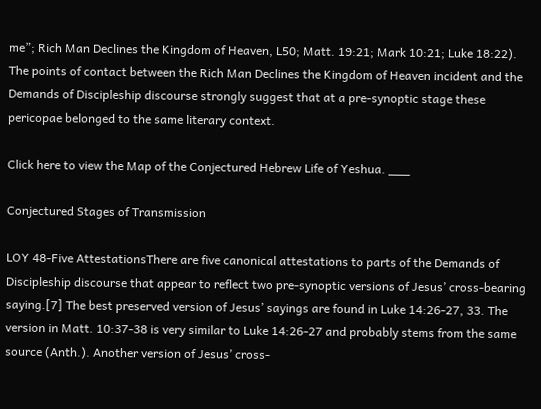me”; Rich Man Declines the Kingdom of Heaven, L50; Matt. 19:21; Mark 10:21; Luke 18:22). The points of contact between the Rich Man Declines the Kingdom of Heaven incident and the Demands of Discipleship discourse strongly suggest that at a pre-synoptic stage these pericopae belonged to the same literary context.

Click here to view the Map of the Conjectured Hebrew Life of Yeshua. ___

Conjectured Stages of Transmission

LOY 48-Five AttestationsThere are five canonical attestations to parts of the Demands of Discipleship discourse that appear to reflect two pre-synoptic versions of Jesus’ cross-bearing saying.[7] The best preserved version of Jesus’ sayings are found in Luke 14:26-27, 33. The version in Matt. 10:37-38 is very similar to Luke 14:26-27 and probably stems from the same source (Anth.). Another version of Jesus’ cross-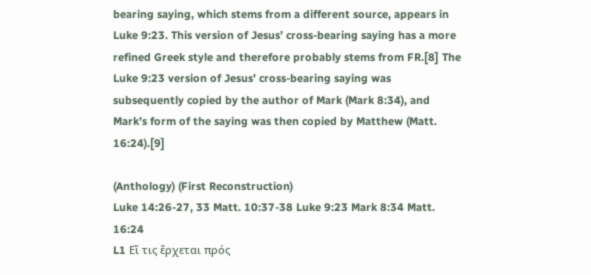bearing saying, which stems from a different source, appears in Luke 9:23. This version of Jesus’ cross-bearing saying has a more refined Greek style and therefore probably stems from FR.[8] The Luke 9:23 version of Jesus’ cross-bearing saying was subsequently copied by the author of Mark (Mark 8:34), and Mark’s form of the saying was then copied by Matthew (Matt. 16:24).[9]

(Anthology) (First Reconstruction)
Luke 14:26-27, 33 Matt. 10:37-38 Luke 9:23 Mark 8:34 Matt. 16:24
L1 Εἴ τις ἔρχεται πρός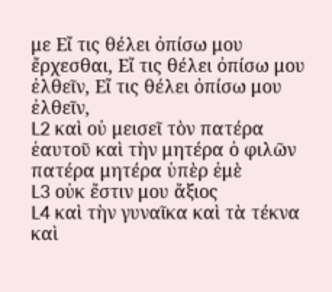με Εἴ τις θέλει ὀπίσω μου ἔρχεσθαι, Εἴ τις θέλει ὀπίσω μου ἐλθεῖν, Εἴ τις θέλει ὀπίσω μου ἐλθεῖν,
L2 καὶ οὐ μεισεῖ τὸν πατέρα ἑαυτοῦ καὶ τὴν μητέρα ὁ φιλῶν πατέρα μητέρα ὑπὲρ ἐμὲ
L3 οὐκ ἔστιν μου ἄξιος
L4 καὶ τὴν γυναῖκα καὶ τὰ τέκνα καὶ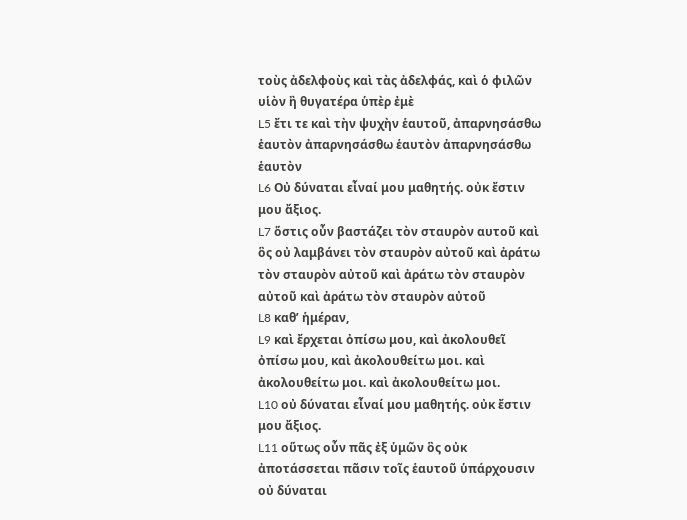τοὺς ἀδελφοὺς καὶ τὰς ἀδελφάς, καὶ ὁ φιλῶν υἱὸν ἢ θυγατέρα ὑπὲρ ἐμὲ
L5 ἔτι τε καὶ τὴν ψυχὴν ἑαυτοῦ, ἀπαρνησάσθω ἑαυτὸν ἀπαρνησάσθω ἑαυτὸν ἀπαρνησάσθω ἑαυτὸν
L6 Οὐ δύναται εἶναί μου μαθητής. οὐκ ἔστιν μου ἄξιος.
L7 ὅστις οὖν βαστάζει τὸν σταυρὸν αυτοῦ καὶ ὃς οὐ λαμβάνει τὸν σταυρὸν αὐτοῦ καὶ ἀράτω τὸν σταυρὸν αὐτοῦ καὶ ἀράτω τὸν σταυρὸν αὐτοῦ καὶ ἀράτω τὸν σταυρὸν αὐτοῦ
L8 καθ’ ἡμέραν,
L9 καὶ ἔρχεται ὀπίσω μου, καὶ ἀκολουθεῖ ὀπίσω μου, καὶ ἀκολουθείτω μοι. καὶ ἀκολουθείτω μοι. καὶ ἀκολουθείτω μοι.
L10 οὐ δύναται εἶναί μου μαθητής. οὐκ ἔστιν μου ἄξιος.
L11 οὕτως οὖν πᾶς ἐξ ὑμῶν ὃς οὐκ ἀποτάσσεται πᾶσιν τοῖς ἑαυτοῦ ὑπάρχουσιν οὐ δύναται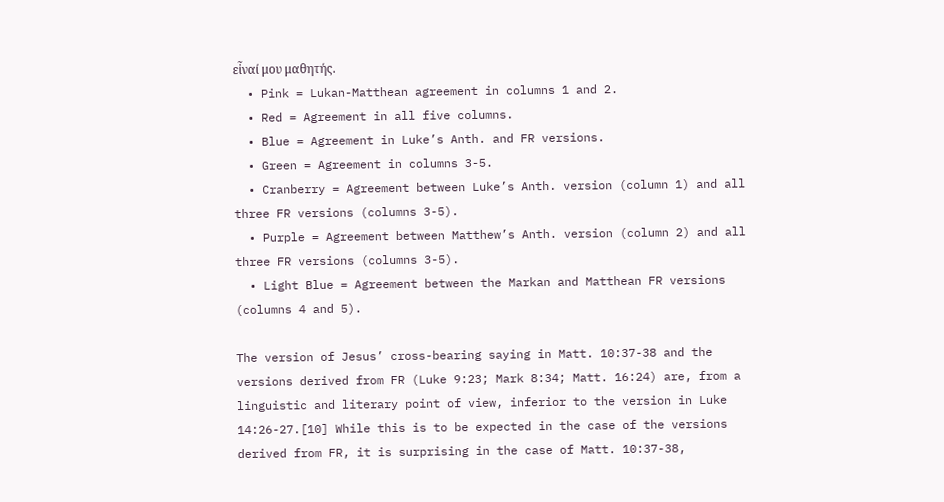εἶναί μου μαθητής.
  • Pink = Lukan-Matthean agreement in columns 1 and 2.
  • Red = Agreement in all five columns.
  • Blue = Agreement in Luke’s Anth. and FR versions.
  • Green = Agreement in columns 3-5.
  • Cranberry = Agreement between Luke’s Anth. version (column 1) and all three FR versions (columns 3-5).
  • Purple = Agreement between Matthew’s Anth. version (column 2) and all three FR versions (columns 3-5).
  • Light Blue = Agreement between the Markan and Matthean FR versions (columns 4 and 5).

The version of Jesus’ cross-bearing saying in Matt. 10:37-38 and the versions derived from FR (Luke 9:23; Mark 8:34; Matt. 16:24) are, from a linguistic and literary point of view, inferior to the version in Luke 14:26-27.[10] While this is to be expected in the case of the versions derived from FR, it is surprising in the case of Matt. 10:37-38,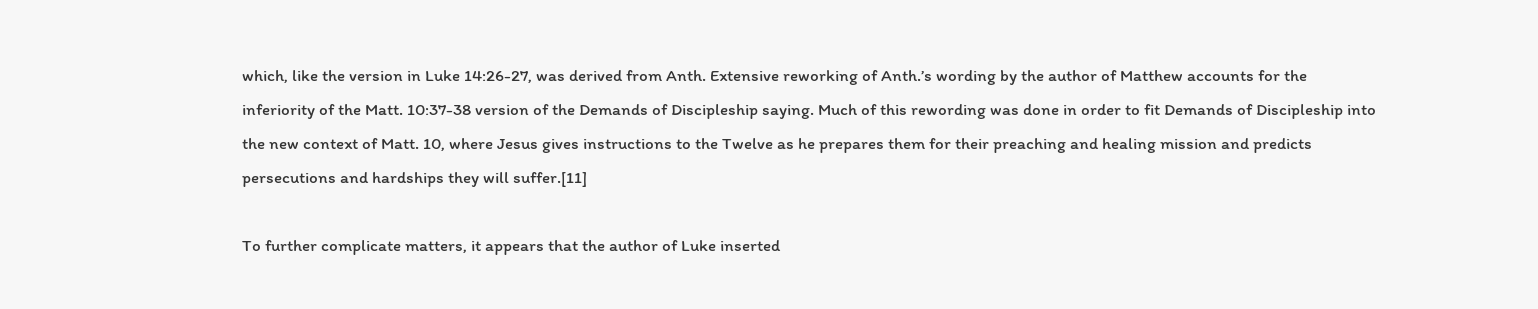which, like the version in Luke 14:26-27, was derived from Anth. Extensive reworking of Anth.’s wording by the author of Matthew accounts for the inferiority of the Matt. 10:37-38 version of the Demands of Discipleship saying. Much of this rewording was done in order to fit Demands of Discipleship into the new context of Matt. 10, where Jesus gives instructions to the Twelve as he prepares them for their preaching and healing mission and predicts persecutions and hardships they will suffer.[11]

To further complicate matters, it appears that the author of Luke inserted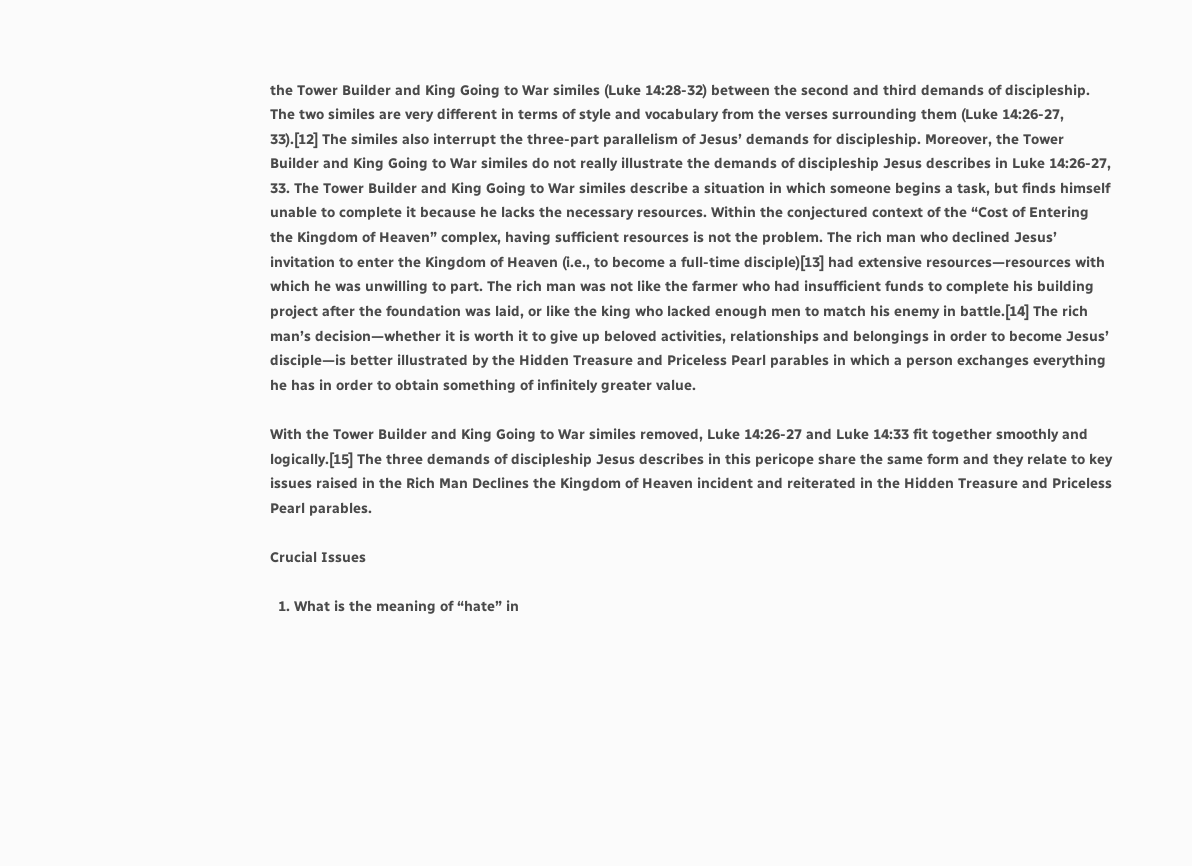the Tower Builder and King Going to War similes (Luke 14:28-32) between the second and third demands of discipleship. The two similes are very different in terms of style and vocabulary from the verses surrounding them (Luke 14:26-27, 33).[12] The similes also interrupt the three-part parallelism of Jesus’ demands for discipleship. Moreover, the Tower Builder and King Going to War similes do not really illustrate the demands of discipleship Jesus describes in Luke 14:26-27, 33. The Tower Builder and King Going to War similes describe a situation in which someone begins a task, but finds himself unable to complete it because he lacks the necessary resources. Within the conjectured context of the “Cost of Entering the Kingdom of Heaven” complex, having sufficient resources is not the problem. The rich man who declined Jesus’ invitation to enter the Kingdom of Heaven (i.e., to become a full-time disciple)[13] had extensive resources—resources with which he was unwilling to part. The rich man was not like the farmer who had insufficient funds to complete his building project after the foundation was laid, or like the king who lacked enough men to match his enemy in battle.[14] The rich man’s decision—whether it is worth it to give up beloved activities, relationships and belongings in order to become Jesus’ disciple—is better illustrated by the Hidden Treasure and Priceless Pearl parables in which a person exchanges everything he has in order to obtain something of infinitely greater value.

With the Tower Builder and King Going to War similes removed, Luke 14:26-27 and Luke 14:33 fit together smoothly and logically.[15] The three demands of discipleship Jesus describes in this pericope share the same form and they relate to key issues raised in the Rich Man Declines the Kingdom of Heaven incident and reiterated in the Hidden Treasure and Priceless Pearl parables.

Crucial Issues

  1. What is the meaning of “hate” in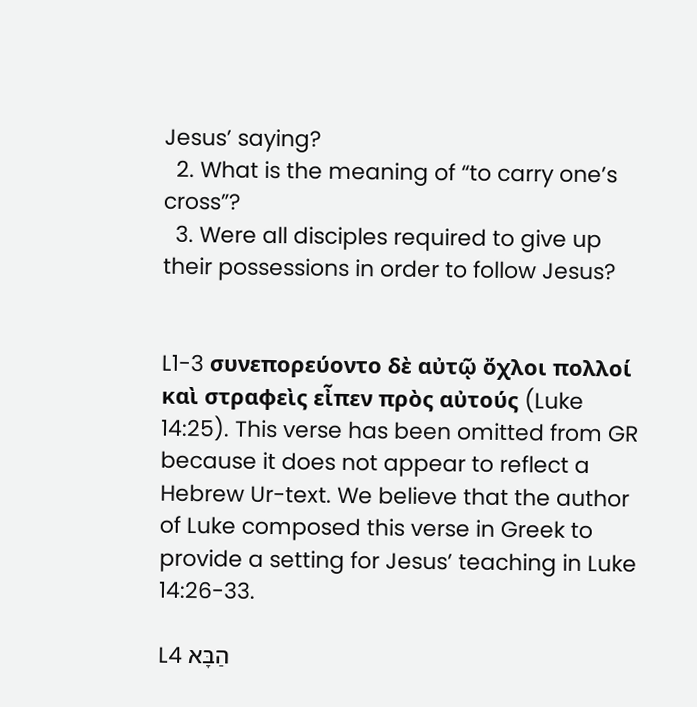Jesus’ saying?
  2. What is the meaning of “to carry one’s cross”?
  3. Were all disciples required to give up their possessions in order to follow Jesus?


L1-3 συνεπορεύοντο δὲ αὐτῷ ὄχλοι πολλοί καὶ στραφεὶς εἶπεν πρὸς αὐτούς (Luke 14:25). This verse has been omitted from GR because it does not appear to reflect a Hebrew Ur-text. We believe that the author of Luke composed this verse in Greek to provide a setting for Jesus’ teaching in Luke 14:26-33.

L4 הַבָּא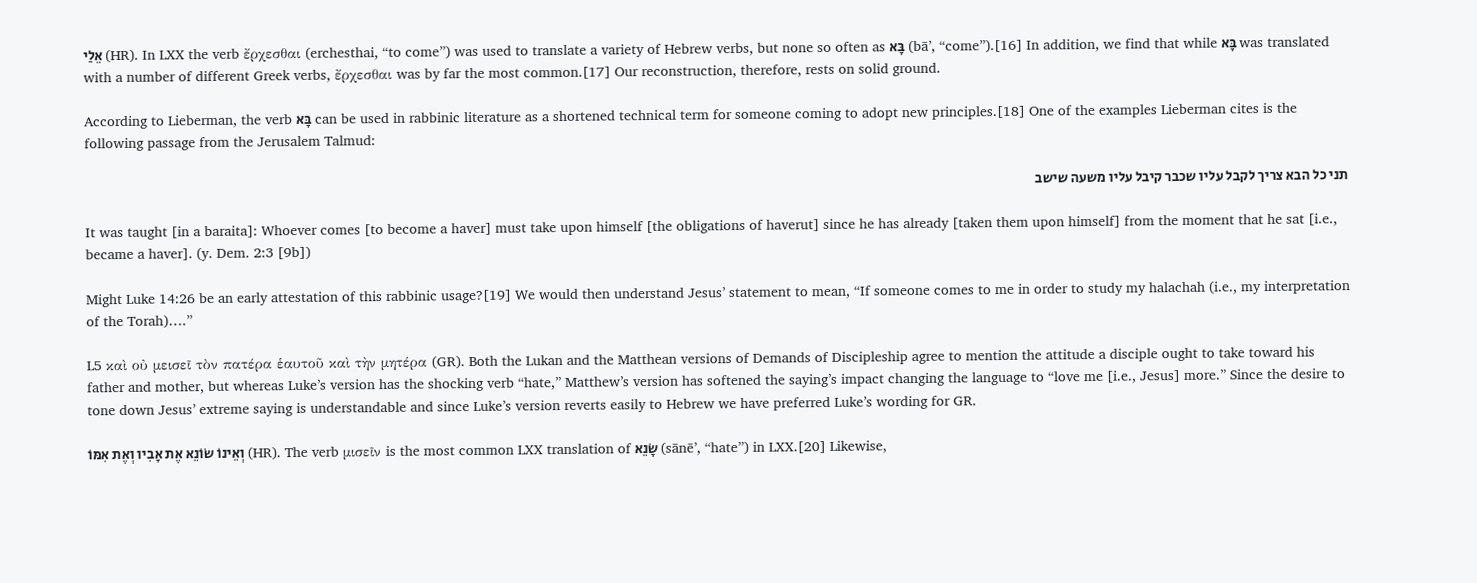אֵלַי (HR). In LXX the verb ἔρχεσθαι (erchesthai, “to come”) was used to translate a variety of Hebrew verbs, but none so often as בָּא (bā’, “come”).[16] In addition, we find that while בָּא was translated with a number of different Greek verbs, ἔρχεσθαι was by far the most common.[17] Our reconstruction, therefore, rests on solid ground.

According to Lieberman, the verb בָּא can be used in rabbinic literature as a shortened technical term for someone coming to adopt new principles.[18] One of the examples Lieberman cites is the following passage from the Jerusalem Talmud:

תני כל הבא צריך לקבל עליו שכבר קיבל עליו משעה שישב

It was taught [in a baraita]: Whoever comes [to become a haver] must take upon himself [the obligations of haverut] since he has already [taken them upon himself] from the moment that he sat [i.e., became a haver]. (y. Dem. 2:3 [9b])

Might Luke 14:26 be an early attestation of this rabbinic usage?[19] We would then understand Jesus’ statement to mean, “If someone comes to me in order to study my halachah (i.e., my interpretation of the Torah)….”

L5 καὶ οὐ μεισεῖ τὸν πατέρα ἑαυτοῦ καὶ τὴν μητέρα (GR). Both the Lukan and the Matthean versions of Demands of Discipleship agree to mention the attitude a disciple ought to take toward his father and mother, but whereas Luke’s version has the shocking verb “hate,” Matthew’s version has softened the saying’s impact changing the language to “love me [i.e., Jesus] more.” Since the desire to tone down Jesus’ extreme saying is understandable and since Luke’s version reverts easily to Hebrew we have preferred Luke’s wording for GR.

וְאֵינוֹ שׂוֹנֵא אֶת אָבִיו וְאֶת אִמּוֹ (HR). The verb μισεῖν is the most common LXX translation of שָׂנֵא (sānē’, “hate”) in LXX.[20] Likewise,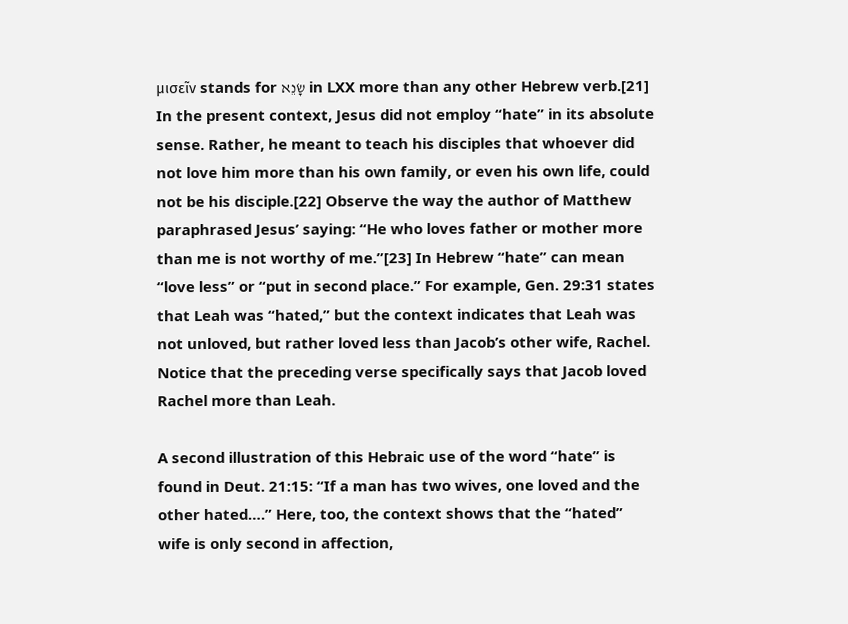μισεῖν stands for שָׂנֵא in LXX more than any other Hebrew verb.[21] In the present context, Jesus did not employ “hate” in its absolute sense. Rather, he meant to teach his disciples that whoever did not love him more than his own family, or even his own life, could not be his disciple.[22] Observe the way the author of Matthew paraphrased Jesus’ saying: “He who loves father or mother more than me is not worthy of me.”[23] In Hebrew “hate” can mean “love less” or “put in second place.” For example, Gen. 29:31 states that Leah was “hated,” but the context indicates that Leah was not unloved, but rather loved less than Jacob’s other wife, Rachel. Notice that the preceding verse specifically says that Jacob loved Rachel more than Leah.

A second illustration of this Hebraic use of the word “hate” is found in Deut. 21:15: “If a man has two wives, one loved and the other hated….” Here, too, the context shows that the “hated” wife is only second in affection,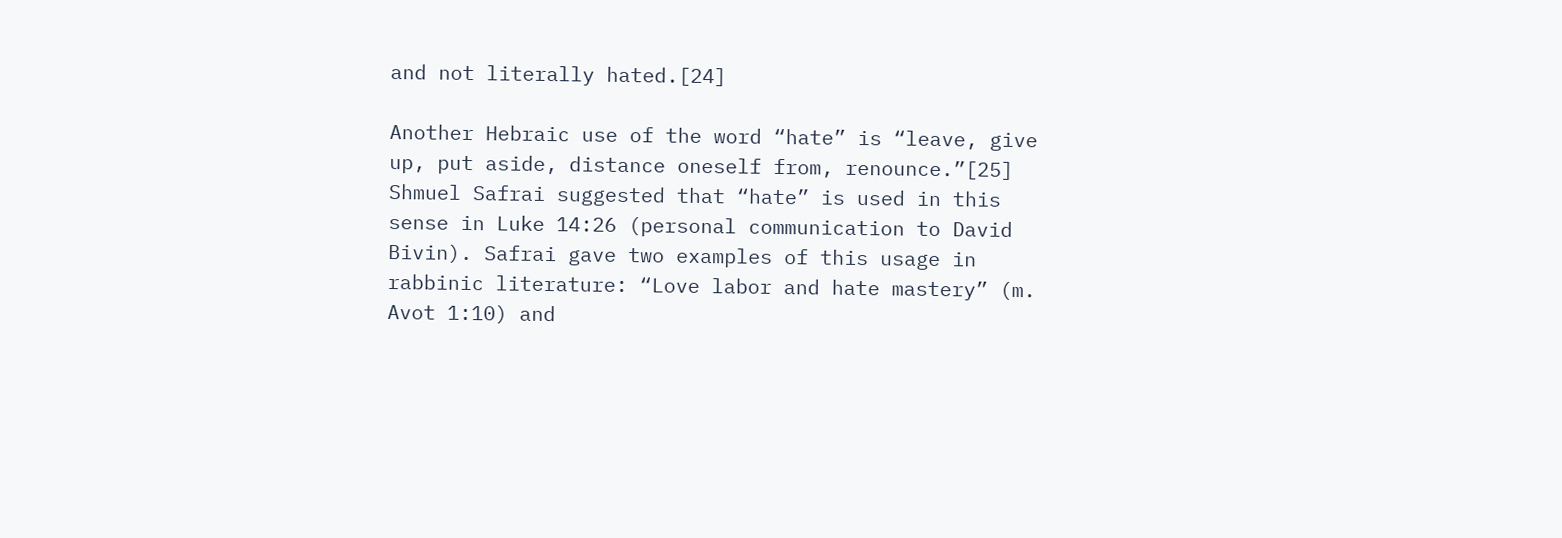and not literally hated.[24]

Another Hebraic use of the word “hate” is “leave, give up, put aside, distance oneself from, renounce.”[25] Shmuel Safrai suggested that “hate” is used in this sense in Luke 14:26 (personal communication to David Bivin). Safrai gave two examples of this usage in rabbinic literature: “Love labor and hate mastery” (m. Avot 1:10) and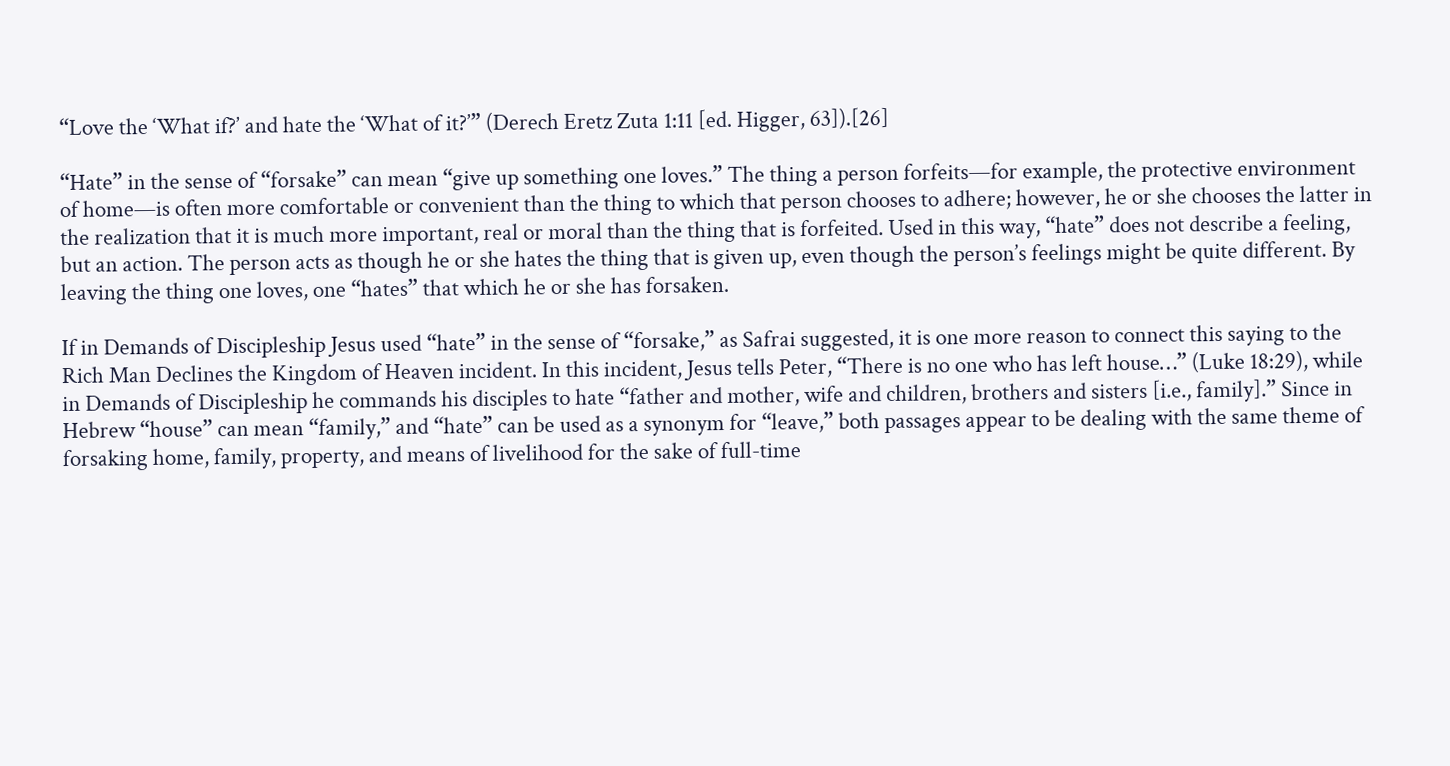“Love the ‘What if?’ and hate the ‘What of it?’” (Derech Eretz Zuta 1:11 [ed. Higger, 63]).[26]

“Hate” in the sense of “forsake” can mean “give up something one loves.” The thing a person forfeits—for example, the protective environment of home—is often more comfortable or convenient than the thing to which that person chooses to adhere; however, he or she chooses the latter in the realization that it is much more important, real or moral than the thing that is forfeited. Used in this way, “hate” does not describe a feeling, but an action. The person acts as though he or she hates the thing that is given up, even though the person’s feelings might be quite different. By leaving the thing one loves, one “hates” that which he or she has forsaken.

If in Demands of Discipleship Jesus used “hate” in the sense of “forsake,” as Safrai suggested, it is one more reason to connect this saying to the Rich Man Declines the Kingdom of Heaven incident. In this incident, Jesus tells Peter, “There is no one who has left house…” (Luke 18:29), while in Demands of Discipleship he commands his disciples to hate “father and mother, wife and children, brothers and sisters [i.e., family].” Since in Hebrew “house” can mean “family,” and “hate” can be used as a synonym for “leave,” both passages appear to be dealing with the same theme of forsaking home, family, property, and means of livelihood for the sake of full-time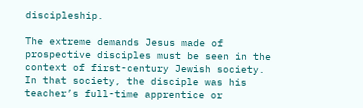discipleship.

The extreme demands Jesus made of prospective disciples must be seen in the context of first-century Jewish society. In that society, the disciple was his teacher’s full-time apprentice or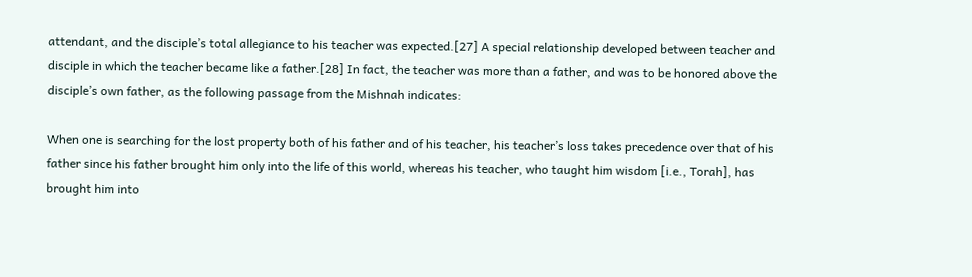attendant, and the disciple’s total allegiance to his teacher was expected.[27] A special relationship developed between teacher and disciple in which the teacher became like a father.[28] In fact, the teacher was more than a father, and was to be honored above the disciple’s own father, as the following passage from the Mishnah indicates:

When one is searching for the lost property both of his father and of his teacher, his teacher’s loss takes precedence over that of his father since his father brought him only into the life of this world, whereas his teacher, who taught him wisdom [i.e., Torah], has brought him into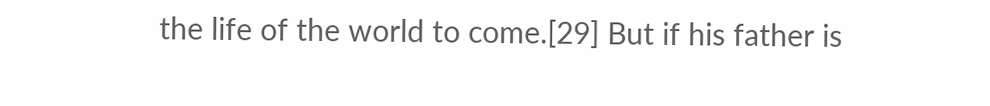the life of the world to come.[29] But if his father is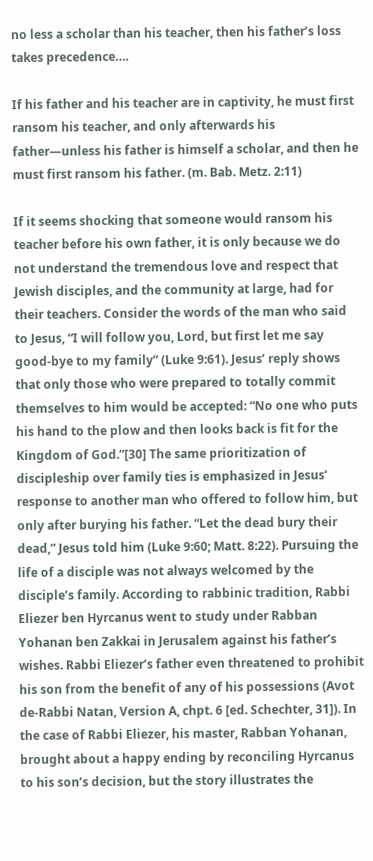no less a scholar than his teacher, then his father’s loss takes precedence….

If his father and his teacher are in captivity, he must first ransom his teacher, and only afterwards his father—unless his father is himself a scholar, and then he must first ransom his father. (m. Bab. Metz. 2:11)

If it seems shocking that someone would ransom his teacher before his own father, it is only because we do not understand the tremendous love and respect that Jewish disciples, and the community at large, had for their teachers. Consider the words of the man who said to Jesus, “I will follow you, Lord, but first let me say good-bye to my family” (Luke 9:61). Jesus’ reply shows that only those who were prepared to totally commit themselves to him would be accepted: “No one who puts his hand to the plow and then looks back is fit for the Kingdom of God.”[30] The same prioritization of discipleship over family ties is emphasized in Jesus’ response to another man who offered to follow him, but only after burying his father. “Let the dead bury their dead,” Jesus told him (Luke 9:60; Matt. 8:22). Pursuing the life of a disciple was not always welcomed by the disciple’s family. According to rabbinic tradition, Rabbi Eliezer ben Hyrcanus went to study under Rabban Yohanan ben Zakkai in Jerusalem against his father’s wishes. Rabbi Eliezer’s father even threatened to prohibit his son from the benefit of any of his possessions (Avot de-Rabbi Natan, Version A, chpt. 6 [ed. Schechter, 31]). In the case of Rabbi Eliezer, his master, Rabban Yohanan, brought about a happy ending by reconciling Hyrcanus to his son’s decision, but the story illustrates the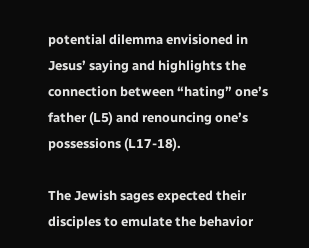potential dilemma envisioned in Jesus’ saying and highlights the connection between “hating” one’s father (L5) and renouncing one’s possessions (L17-18).

The Jewish sages expected their disciples to emulate the behavior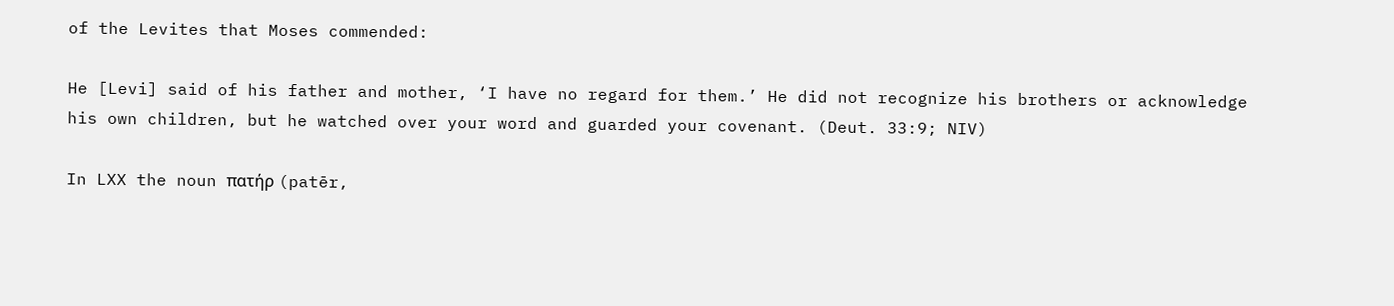of the Levites that Moses commended:

He [Levi] said of his father and mother, ‘I have no regard for them.’ He did not recognize his brothers or acknowledge his own children, but he watched over your word and guarded your covenant. (Deut. 33:9; NIV)

In LXX the noun πατήρ (patēr,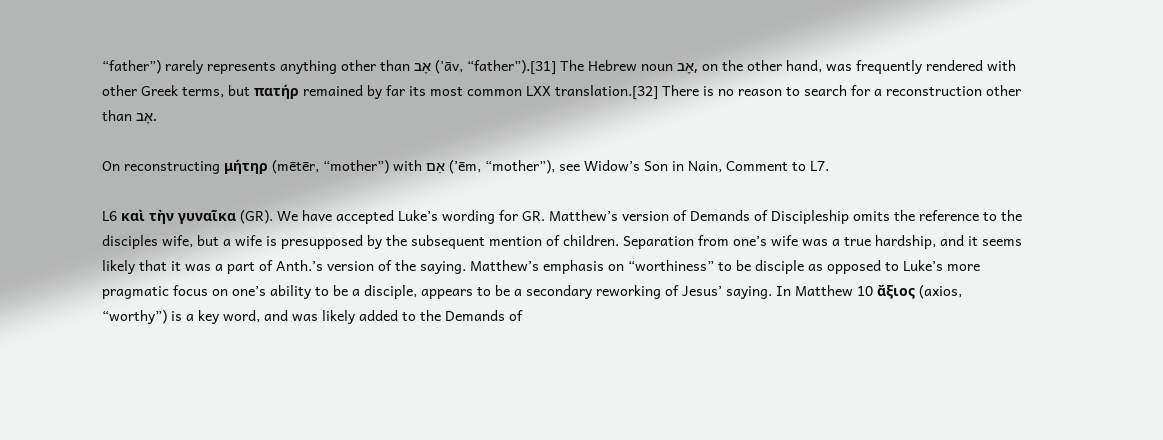“father”) rarely represents anything other than אָב (’āv, “father”).[31] The Hebrew noun אָב, on the other hand, was frequently rendered with other Greek terms, but πατήρ remained by far its most common LXX translation.[32] There is no reason to search for a reconstruction other than אָב.

On reconstructing μήτηρ (mētēr, “mother”) with אֵם (’ēm, “mother”), see Widow’s Son in Nain, Comment to L7.

L6 καὶ τὴν γυναῖκα (GR). We have accepted Luke’s wording for GR. Matthew’s version of Demands of Discipleship omits the reference to the disciples wife, but a wife is presupposed by the subsequent mention of children. Separation from one’s wife was a true hardship, and it seems likely that it was a part of Anth.’s version of the saying. Matthew’s emphasis on “worthiness” to be disciple as opposed to Luke’s more pragmatic focus on one’s ability to be a disciple, appears to be a secondary reworking of Jesus’ saying. In Matthew 10 ἄξιος (axios, “worthy”) is a key word, and was likely added to the Demands of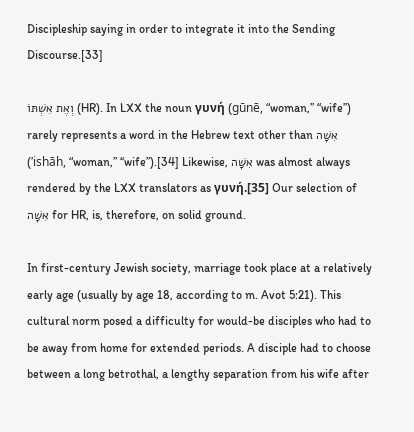Discipleship saying in order to integrate it into the Sending Discourse.[33]

וְאֶת אִשְׁתּוֹ (HR). In LXX the noun γυνή (gūnē, “woman,” “wife”) rarely represents a word in the Hebrew text other than אִשָּׁה (’ishāh, “woman,” “wife”).[34] Likewise, אִשָּׁה was almost always rendered by the LXX translators as γυνή.[35] Our selection of אִשָּׁה for HR, is, therefore, on solid ground.

In first-century Jewish society, marriage took place at a relatively early age (usually by age 18, according to m. Avot 5:21). This cultural norm posed a difficulty for would-be disciples who had to be away from home for extended periods. A disciple had to choose between a long betrothal, a lengthy separation from his wife after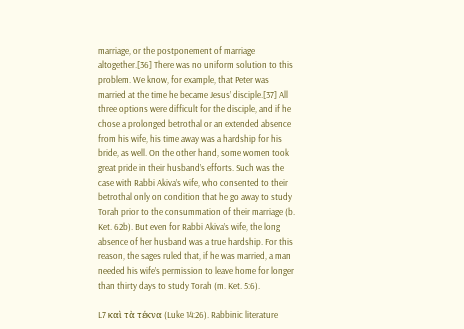marriage, or the postponement of marriage altogether.[36] There was no uniform solution to this problem. We know, for example, that Peter was married at the time he became Jesus’ disciple.[37] All three options were difficult for the disciple, and if he chose a prolonged betrothal or an extended absence from his wife, his time away was a hardship for his bride, as well. On the other hand, some women took great pride in their husband’s efforts. Such was the case with Rabbi Akiva’s wife, who consented to their betrothal only on condition that he go away to study Torah prior to the consummation of their marriage (b. Ket. 62b). But even for Rabbi Akiva’s wife, the long absence of her husband was a true hardship. For this reason, the sages ruled that, if he was married, a man needed his wife’s permission to leave home for longer than thirty days to study Torah (m. Ket. 5:6).

L7 καὶ τὰ τέκνα (Luke 14:26). Rabbinic literature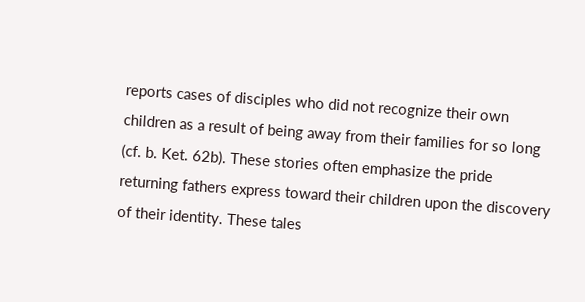reports cases of disciples who did not recognize their own children as a result of being away from their families for so long (cf. b. Ket. 62b). These stories often emphasize the pride returning fathers express toward their children upon the discovery of their identity. These tales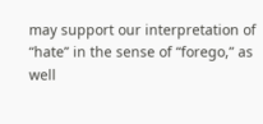may support our interpretation of “hate” in the sense of “forego,” as well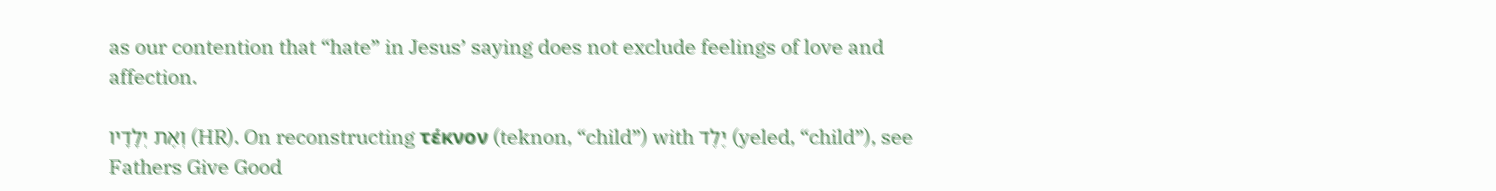as our contention that “hate” in Jesus’ saying does not exclude feelings of love and affection.

וְאֶת יְלָדָיו (HR). On reconstructing τέκνον (teknon, “child”) with יֶלֶד (yeled, “child”), see Fathers Give Good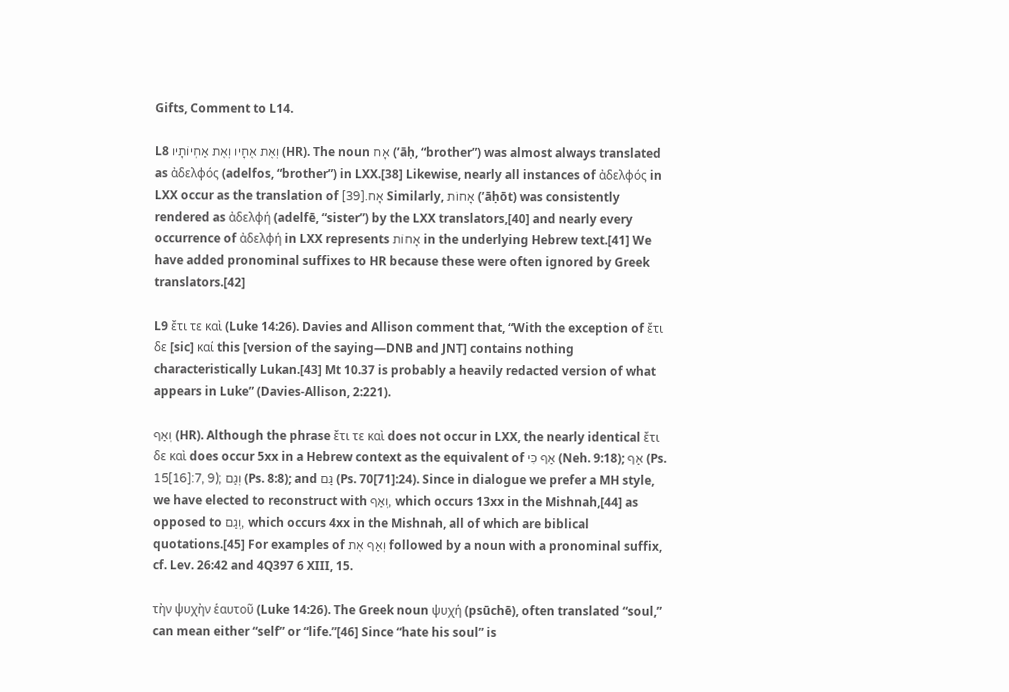Gifts, Comment to L14.

L8 וְאֶת אֶחָיו וְאֶת אַחְיוֹתָיו (HR). The noun אָח (’āḥ, “brother”) was almost always translated as ἀδελφός (adelfos, “brother”) in LXX.[38] Likewise, nearly all instances of ἀδελφός in LXX occur as the translation of אָח.[39] Similarly, אָחוֹת (’āḥōt) was consistently rendered as ἀδελφή (adelfē, “sister”) by the LXX translators,[40] and nearly every occurrence of ἀδελφή in LXX represents אָחוֹת in the underlying Hebrew text.[41] We have added pronominal suffixes to HR because these were often ignored by Greek translators.[42]

L9 ἔτι τε καὶ (Luke 14:26). Davies and Allison comment that, “With the exception of ἔτι δε [sic] καί this [version of the saying—DNB and JNT] contains nothing characteristically Lukan.[43] Mt 10.37 is probably a heavily redacted version of what appears in Luke” (Davies-Allison, 2:221).

וְאַף (HR). Although the phrase ἔτι τε καὶ does not occur in LXX, the nearly identical ἔτι δε καὶ does occur 5xx in a Hebrew context as the equivalent of אַף כִּי (Neh. 9:18); אַף (Ps. 15[16]:7, 9); וְגַם (Ps. 8:8); and גַּם (Ps. 70[71]:24). Since in dialogue we prefer a MH style, we have elected to reconstruct with וְאַף, which occurs 13xx in the Mishnah,[44] as opposed to וְגַם, which occurs 4xx in the Mishnah, all of which are biblical quotations.[45] For examples of וְאַף אֶת followed by a noun with a pronominal suffix, cf. Lev. 26:42 and 4Q397 6 XIII, 15.

τὴν ψυχὴν ἑαυτοῦ (Luke 14:26). The Greek noun ψυχή (psūchē), often translated “soul,” can mean either “self” or “life.”[46] Since “hate his soul” is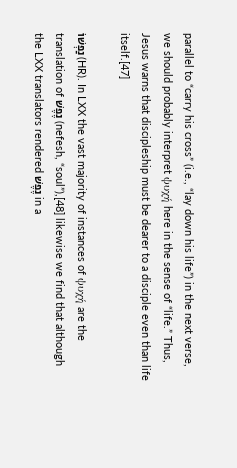parallel to “carry his cross” (i.e., “lay down his life”) in the next verse, we should probably interpret ψυχή here in the sense of “life.” Thus, Jesus warns that discipleship must be dearer to a disciple even than life itself.[47]

נַפְשׁוֹ (HR). In LXX the vast majority of instances of ψυχή are the translation of נֶפֶשׁ (nefesh, “soul”),[48] likewise we find that although the LXX translators rendered נֶפֶשׁ in a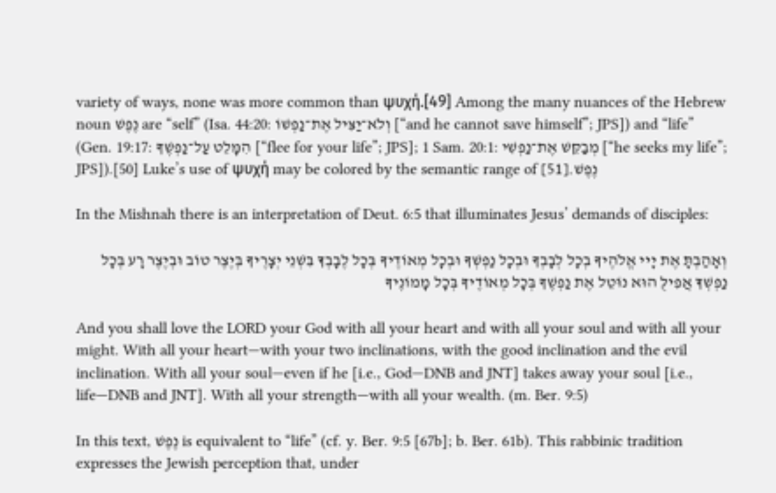variety of ways, none was more common than ψυχή.[49] Among the many nuances of the Hebrew noun נֶפֶשׁ are “self” (Isa. 44:20: וְלֹא־יַצִּיל אֶת־נַפְשׁוֹ [“and he cannot save himself”; JPS]) and “life” (Gen. 19:17: הִמָּלֵט עַל־נַפְשֶׁךָ [“flee for your life”; JPS]; 1 Sam. 20:1: מְבַקֵּשׁ אֶת־נַפְשִׁי [“he seeks my life”; JPS]).[50] Luke’s use of ψυχή may be colored by the semantic range of נֶפֶשׁ.[51]

In the Mishnah there is an interpretation of Deut. 6:5 that illuminates Jesus’ demands of disciples:

וְאָהַבְתָּ אֶת יָיי אֱלֹהֶיךָ בְכָל לְבָבְךָ וּבְכָל נַפְשְׁךָ וּבְכָל מְאוֹדֶיךָ בְּכָל לֶבָבְךָ בִּשְׁנֵי יְצָרֶיךָ בְּיֶצֶר טוֹב וּבְיֶצֶר רָע בְּכָל נַפְשְׁךָ אֲפִילֻּ הוּא נוֹּטֵל אֶת נַפְשֶׁךָ בְּכָל מְאוֹדֶיךָ בְּכָל מָמוֹנֶיךָ

And you shall love the LORD your God with all your heart and with all your soul and with all your might. With all your heart—with your two inclinations, with the good inclination and the evil inclination. With all your soul—even if he [i.e., God—DNB and JNT] takes away your soul [i.e., life—DNB and JNT]. With all your strength—with all your wealth. (m. Ber. 9:5)

In this text, נֶפֶשׁ is equivalent to “life” (cf. y. Ber. 9:5 [67b]; b. Ber. 61b). This rabbinic tradition expresses the Jewish perception that, under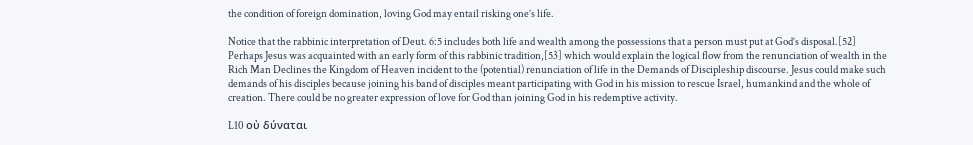the condition of foreign domination, loving God may entail risking one’s life.

Notice that the rabbinic interpretation of Deut. 6:5 includes both life and wealth among the possessions that a person must put at God’s disposal.[52] Perhaps Jesus was acquainted with an early form of this rabbinic tradition,[53] which would explain the logical flow from the renunciation of wealth in the Rich Man Declines the Kingdom of Heaven incident to the (potential) renunciation of life in the Demands of Discipleship discourse. Jesus could make such demands of his disciples because joining his band of disciples meant participating with God in his mission to rescue Israel, humankind and the whole of creation. There could be no greater expression of love for God than joining God in his redemptive activity.

L10 οὐ δύναται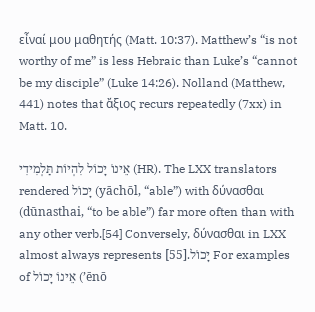εἶναί μου μαθητής (Matt. 10:37). Matthew’s “is not worthy of me” is less Hebraic than Luke’s “cannot be my disciple” (Luke 14:26). Nolland (Matthew, 441) notes that ἄξιος recurs repeatedly (7xx) in Matt. 10.

אֵינוֹ יָכוֹל לִהְיוֹת תַּלְמִידִי (HR). The LXX translators rendered יָכוֹל (yāchōl, “able”) with δύνασθαι (dūnasthai, “to be able”) far more often than with any other verb.[54] Conversely, δύνασθαι in LXX almost always represents יָכוֹל.[55] For examples of אֵינוֹ יָכוֹל (’ēnō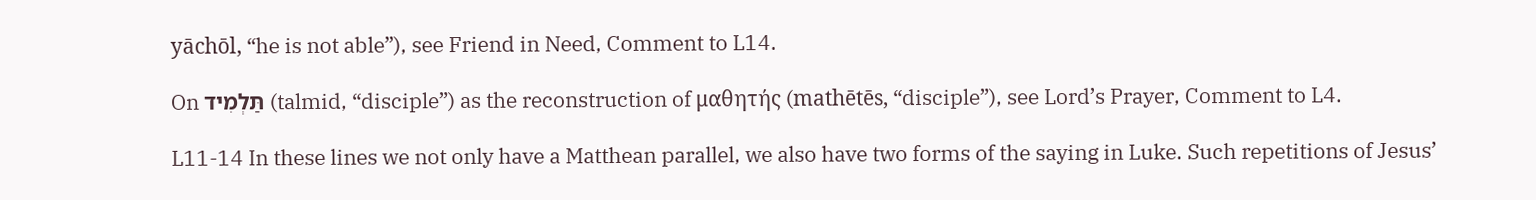yāchōl, “he is not able”), see Friend in Need, Comment to L14.

On תַּלְמִיד (talmid, “disciple”) as the reconstruction of μαθητής (mathētēs, “disciple”), see Lord’s Prayer, Comment to L4.

L11-14 In these lines we not only have a Matthean parallel, we also have two forms of the saying in Luke. Such repetitions of Jesus’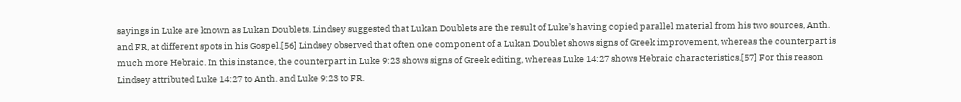sayings in Luke are known as Lukan Doublets. Lindsey suggested that Lukan Doublets are the result of Luke’s having copied parallel material from his two sources, Anth. and FR, at different spots in his Gospel.[56] Lindsey observed that often one component of a Lukan Doublet shows signs of Greek improvement, whereas the counterpart is much more Hebraic. In this instance, the counterpart in Luke 9:23 shows signs of Greek editing, whereas Luke 14:27 shows Hebraic characteristics.[57] For this reason Lindsey attributed Luke 14:27 to Anth. and Luke 9:23 to FR.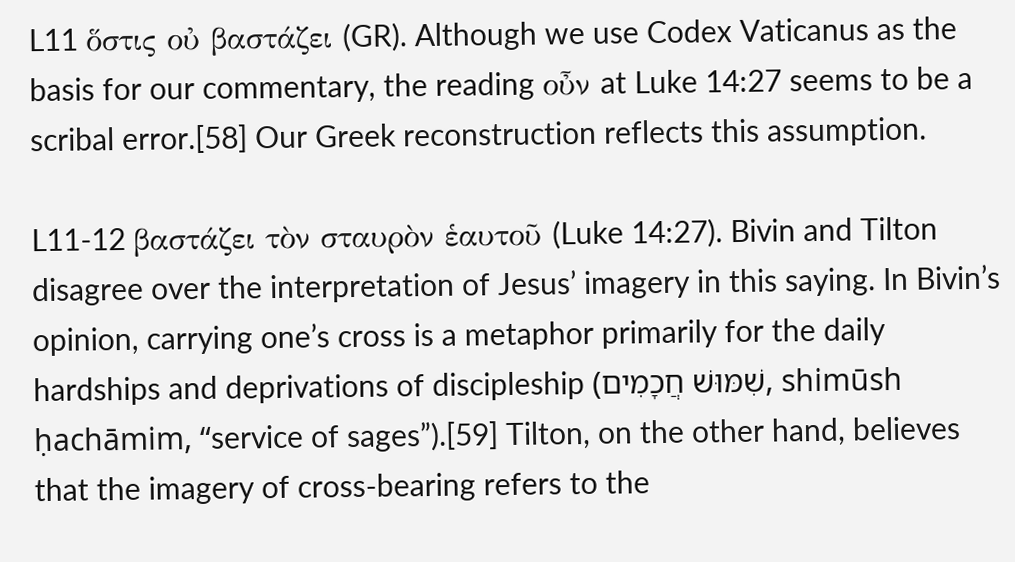L11 ὅστις οὐ βαστάζει (GR). Although we use Codex Vaticanus as the basis for our commentary, the reading οὖν at Luke 14:27 seems to be a scribal error.[58] Our Greek reconstruction reflects this assumption.

L11-12 βαστάζει τὸν σταυρὸν ἑαυτοῦ (Luke 14:27). Bivin and Tilton disagree over the interpretation of Jesus’ imagery in this saying. In Bivin’s opinion, carrying one’s cross is a metaphor primarily for the daily hardships and deprivations of discipleship (שִׁמּוּשׁ חֲכָמִים, shimūsh ḥachāmim, “service of sages”).[59] Tilton, on the other hand, believes that the imagery of cross-bearing refers to the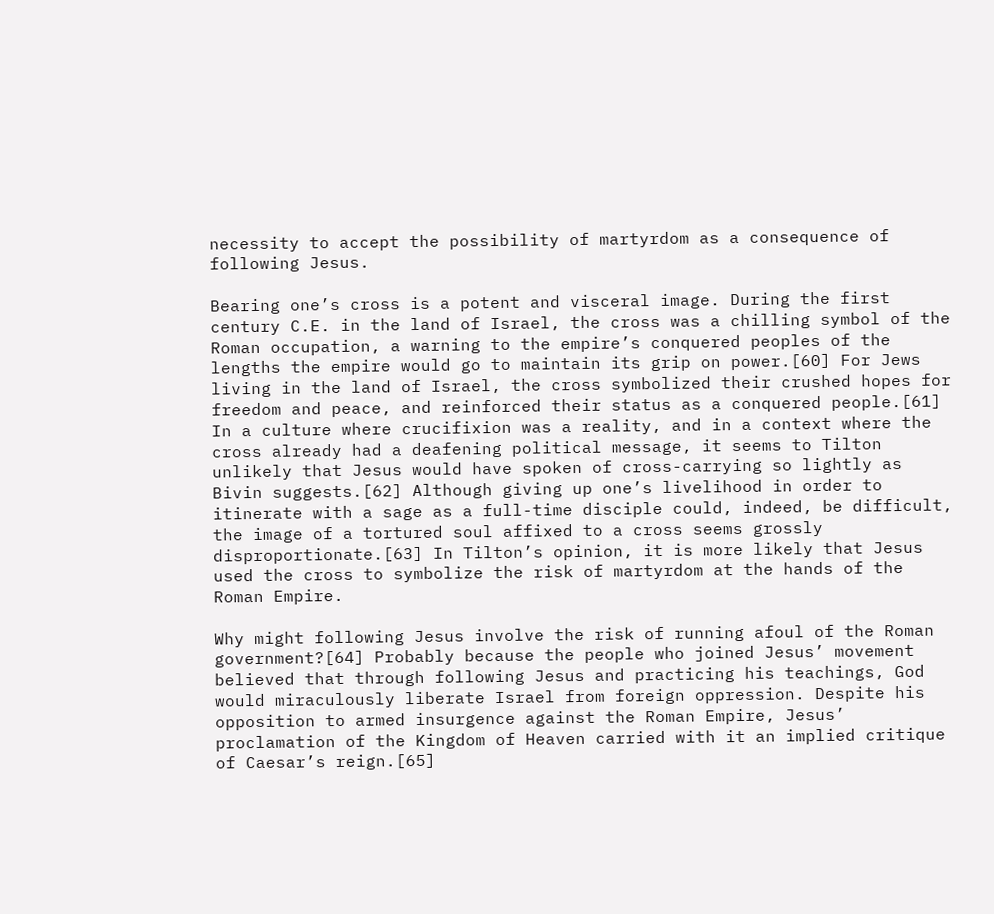necessity to accept the possibility of martyrdom as a consequence of following Jesus.

Bearing one’s cross is a potent and visceral image. During the first century C.E. in the land of Israel, the cross was a chilling symbol of the Roman occupation, a warning to the empire’s conquered peoples of the lengths the empire would go to maintain its grip on power.[60] For Jews living in the land of Israel, the cross symbolized their crushed hopes for freedom and peace, and reinforced their status as a conquered people.[61] In a culture where crucifixion was a reality, and in a context where the cross already had a deafening political message, it seems to Tilton unlikely that Jesus would have spoken of cross-carrying so lightly as Bivin suggests.[62] Although giving up one’s livelihood in order to itinerate with a sage as a full-time disciple could, indeed, be difficult, the image of a tortured soul affixed to a cross seems grossly disproportionate.[63] In Tilton’s opinion, it is more likely that Jesus used the cross to symbolize the risk of martyrdom at the hands of the Roman Empire.

Why might following Jesus involve the risk of running afoul of the Roman government?[64] Probably because the people who joined Jesus’ movement believed that through following Jesus and practicing his teachings, God would miraculously liberate Israel from foreign oppression. Despite his opposition to armed insurgence against the Roman Empire, Jesus’ proclamation of the Kingdom of Heaven carried with it an implied critique of Caesar’s reign.[65]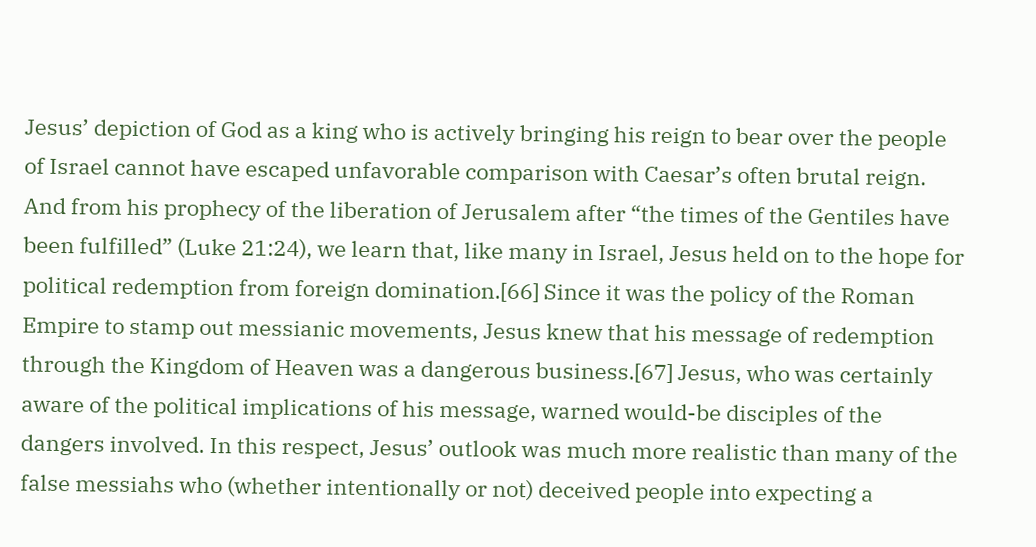Jesus’ depiction of God as a king who is actively bringing his reign to bear over the people of Israel cannot have escaped unfavorable comparison with Caesar’s often brutal reign. And from his prophecy of the liberation of Jerusalem after “the times of the Gentiles have been fulfilled” (Luke 21:24), we learn that, like many in Israel, Jesus held on to the hope for political redemption from foreign domination.[66] Since it was the policy of the Roman Empire to stamp out messianic movements, Jesus knew that his message of redemption through the Kingdom of Heaven was a dangerous business.[67] Jesus, who was certainly aware of the political implications of his message, warned would-be disciples of the dangers involved. In this respect, Jesus’ outlook was much more realistic than many of the false messiahs who (whether intentionally or not) deceived people into expecting a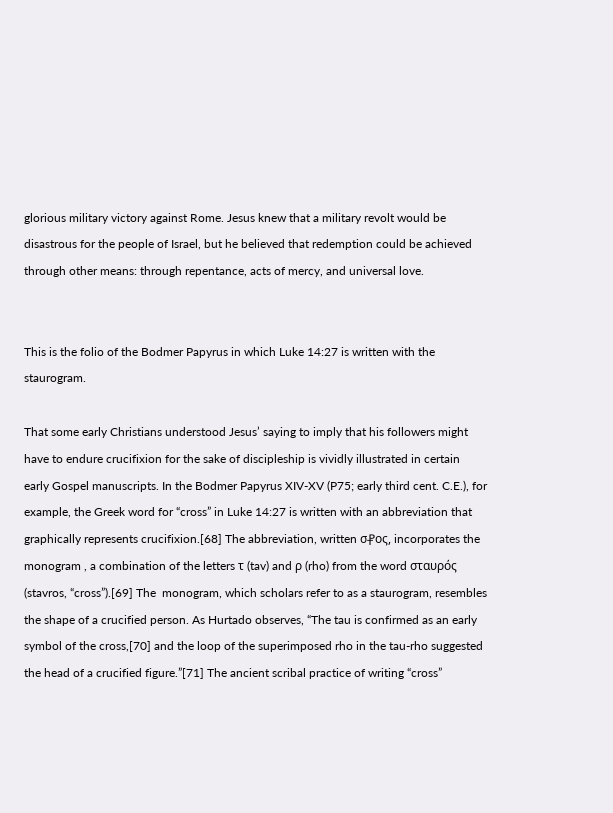glorious military victory against Rome. Jesus knew that a military revolt would be disastrous for the people of Israel, but he believed that redemption could be achieved through other means: through repentance, acts of mercy, and universal love.


This is the folio of the Bodmer Papyrus in which Luke 14:27 is written with the staurogram.

That some early Christians understood Jesus’ saying to imply that his followers might have to endure crucifixion for the sake of discipleship is vividly illustrated in certain early Gospel manuscripts. In the Bodmer Papyrus XIV-XV (P75; early third cent. C.E.), for example, the Greek word for “cross” in Luke 14:27 is written with an abbreviation that graphically represents crucifixion.[68] The abbreviation, written σ⳨ος, incorporates the monogram , a combination of the letters τ (tav) and ρ (rho) from the word σταυρός (stavros, “cross”).[69] The  monogram, which scholars refer to as a staurogram, resembles the shape of a crucified person. As Hurtado observes, “The tau is confirmed as an early symbol of the cross,[70] and the loop of the superimposed rho in the tau-rho suggested the head of a crucified figure.”[71] The ancient scribal practice of writing “cross”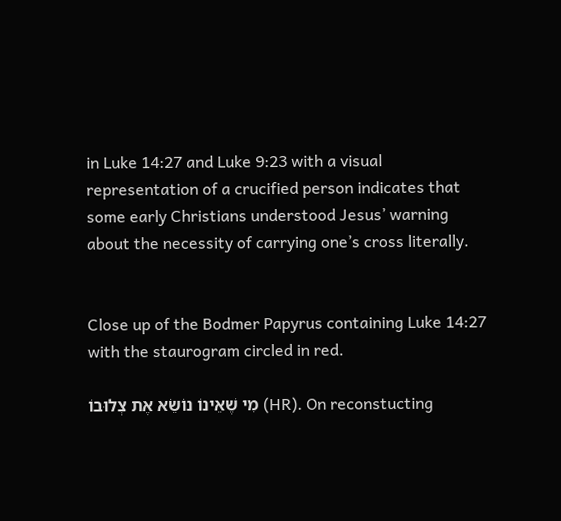in Luke 14:27 and Luke 9:23 with a visual representation of a crucified person indicates that some early Christians understood Jesus’ warning about the necessity of carrying one’s cross literally.


Close up of the Bodmer Papyrus containing Luke 14:27 with the staurogram circled in red.

מִי שֶׁאֵינוֹ נוֹשֵׂא אֶת צְלוּבוֹ (HR). On reconstucting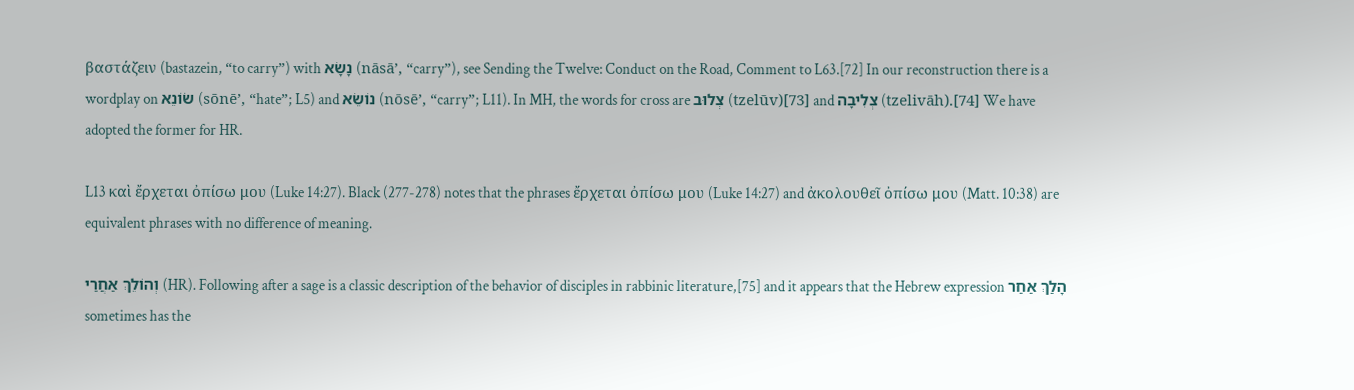βαστάζειν (bastazein, “to carry”) with נָשָׂא (nāsā’, “carry”), see Sending the Twelve: Conduct on the Road, Comment to L63.[72] In our reconstruction there is a wordplay on שׂוֹנֵא (sōnē’, “hate”; L5) and נוֹשֵׂא (nōsē’, “carry”; L11). In MH, the words for cross are צְלוּב (tzelūv)[73] and צְלִיבָה (tzelivāh).[74] We have adopted the former for HR.

L13 καὶ ἔρχεται ὀπίσω μου (Luke 14:27). Black (277-278) notes that the phrases ἔρχεται ὀπίσω μου (Luke 14:27) and ἀκολουθεῖ ὀπίσω μου (Matt. 10:38) are equivalent phrases with no difference of meaning.

וְהוֹלֵךְ אַחֲרַי (HR). Following after a sage is a classic description of the behavior of disciples in rabbinic literature,[75] and it appears that the Hebrew expression הָלַךְ אַחַר sometimes has the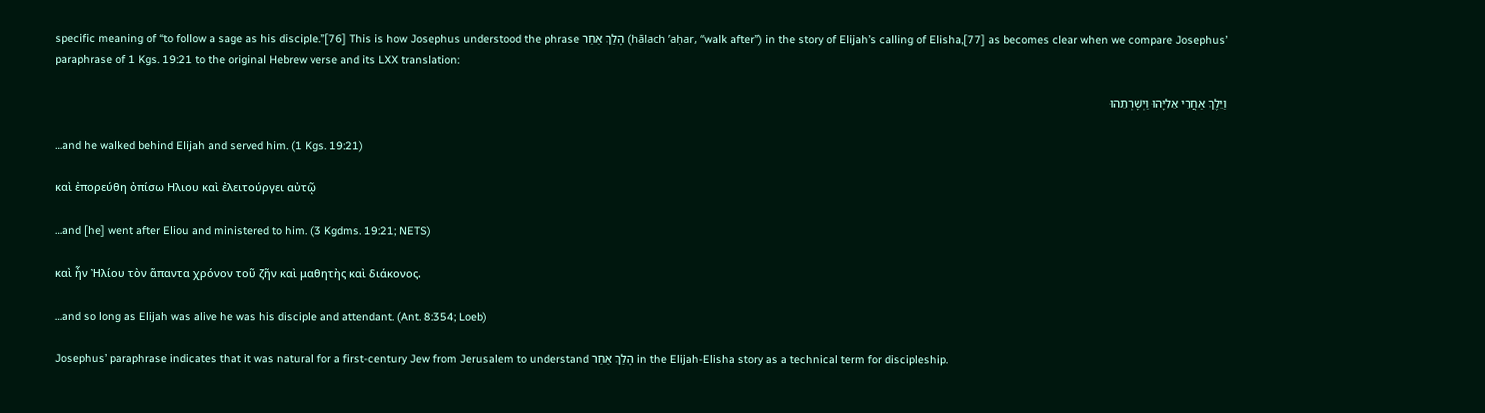specific meaning of “to follow a sage as his disciple.”[76] This is how Josephus understood the phrase הָלַךְ אַחַר (hālach ’aḥar, “walk after”) in the story of Elijah’s calling of Elisha,[77] as becomes clear when we compare Josephus’ paraphrase of 1 Kgs. 19:21 to the original Hebrew verse and its LXX translation:

וַיֵּלֶךְ אַחֲרֵי אֵלִיָּהוּ וַיְשָׁרְתֵהוּ

…and he walked behind Elijah and served him. (1 Kgs. 19:21)

καὶ ἐπορεύθη ὀπίσω Ηλιου καὶ ἐλειτούργει αὐτῷ

…and [he] went after Eliou and ministered to him. (3 Kgdms. 19:21; NETS)

καὶ ἦν Ἠλίου τὸν ἅπαντα χρόνον τοῦ ζῆν καὶ μαθητὴς καὶ διάκονος.

…and so long as Elijah was alive he was his disciple and attendant. (Ant. 8:354; Loeb)

Josephus’ paraphrase indicates that it was natural for a first-century Jew from Jerusalem to understand הָלַךְ אַחַר in the Elijah-Elisha story as a technical term for discipleship.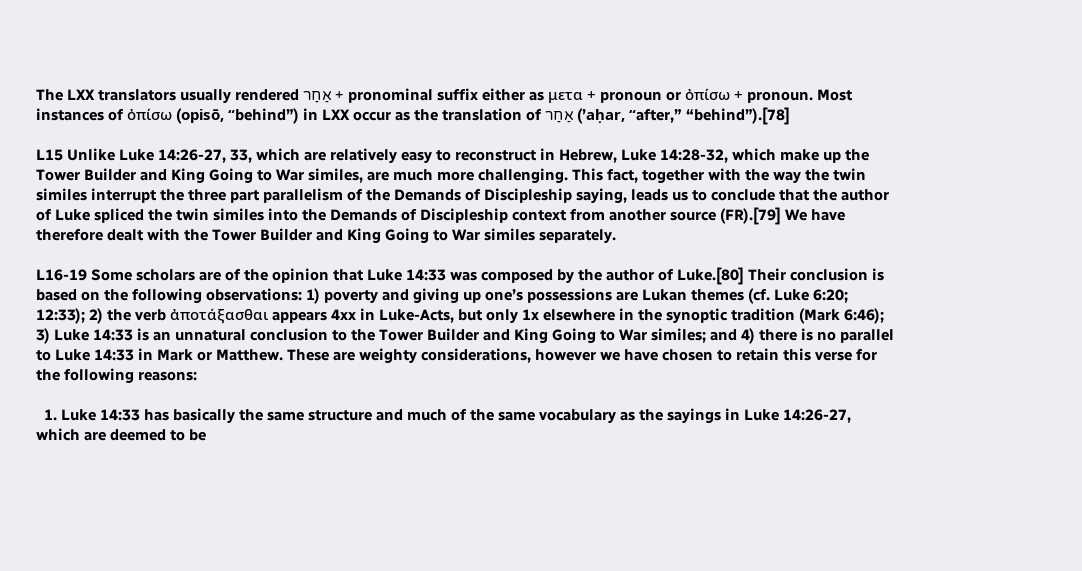The LXX translators usually rendered אַחַר + pronominal suffix either as μετα + pronoun or ὀπίσω + pronoun. Most instances of ὀπίσω (opisō, “behind”) in LXX occur as the translation of אַחַר (’aḥar, “after,” “behind”).[78]

L15 Unlike Luke 14:26-27, 33, which are relatively easy to reconstruct in Hebrew, Luke 14:28-32, which make up the Tower Builder and King Going to War similes, are much more challenging. This fact, together with the way the twin similes interrupt the three part parallelism of the Demands of Discipleship saying, leads us to conclude that the author of Luke spliced the twin similes into the Demands of Discipleship context from another source (FR).[79] We have therefore dealt with the Tower Builder and King Going to War similes separately.

L16-19 Some scholars are of the opinion that Luke 14:33 was composed by the author of Luke.[80] Their conclusion is based on the following observations: 1) poverty and giving up one’s possessions are Lukan themes (cf. Luke 6:20; 12:33); 2) the verb ἀποτάξασθαι appears 4xx in Luke-Acts, but only 1x elsewhere in the synoptic tradition (Mark 6:46); 3) Luke 14:33 is an unnatural conclusion to the Tower Builder and King Going to War similes; and 4) there is no parallel to Luke 14:33 in Mark or Matthew. These are weighty considerations, however we have chosen to retain this verse for the following reasons:

  1. Luke 14:33 has basically the same structure and much of the same vocabulary as the sayings in Luke 14:26-27, which are deemed to be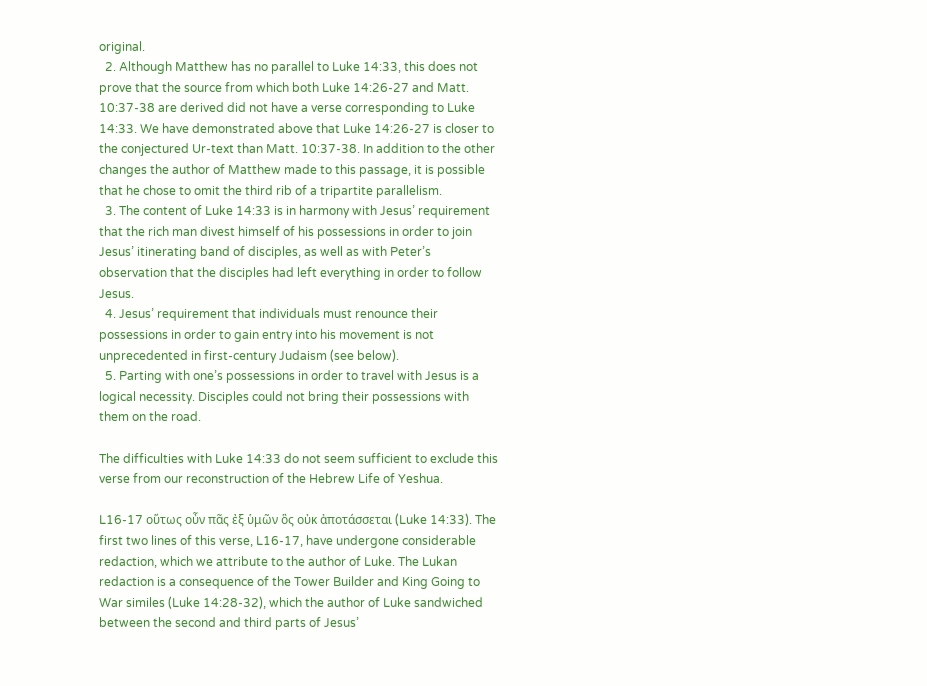original.
  2. Although Matthew has no parallel to Luke 14:33, this does not prove that the source from which both Luke 14:26-27 and Matt. 10:37-38 are derived did not have a verse corresponding to Luke 14:33. We have demonstrated above that Luke 14:26-27 is closer to the conjectured Ur-text than Matt. 10:37-38. In addition to the other changes the author of Matthew made to this passage, it is possible that he chose to omit the third rib of a tripartite parallelism.
  3. The content of Luke 14:33 is in harmony with Jesus’ requirement that the rich man divest himself of his possessions in order to join Jesus’ itinerating band of disciples, as well as with Peter’s observation that the disciples had left everything in order to follow Jesus.
  4. Jesus’ requirement that individuals must renounce their possessions in order to gain entry into his movement is not unprecedented in first-century Judaism (see below).
  5. Parting with one’s possessions in order to travel with Jesus is a logical necessity. Disciples could not bring their possessions with them on the road.

The difficulties with Luke 14:33 do not seem sufficient to exclude this verse from our reconstruction of the Hebrew Life of Yeshua.

L16-17 οὕτως οὖν πᾶς ἐξ ὑμῶν ὃς οὐκ ἀποτάσσεται (Luke 14:33). The first two lines of this verse, L16-17, have undergone considerable redaction, which we attribute to the author of Luke. The Lukan redaction is a consequence of the Tower Builder and King Going to War similes (Luke 14:28-32), which the author of Luke sandwiched between the second and third parts of Jesus’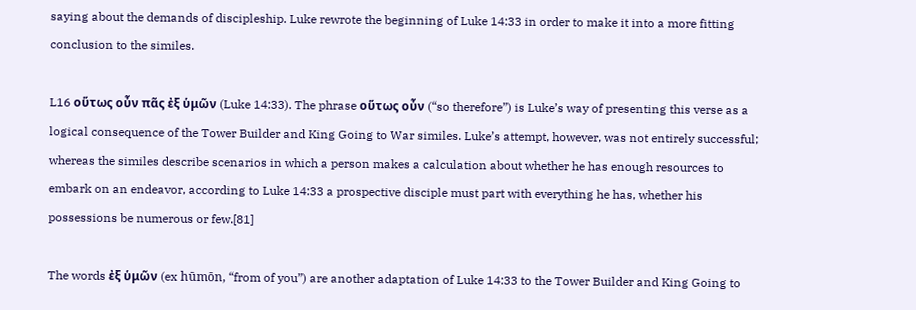saying about the demands of discipleship. Luke rewrote the beginning of Luke 14:33 in order to make it into a more fitting conclusion to the similes.

L16 οὕτως οὖν πᾶς ἐξ ὑμῶν (Luke 14:33). The phrase οὕτως οὖν (“so therefore”) is Luke’s way of presenting this verse as a logical consequence of the Tower Builder and King Going to War similes. Luke’s attempt, however, was not entirely successful; whereas the similes describe scenarios in which a person makes a calculation about whether he has enough resources to embark on an endeavor, according to Luke 14:33 a prospective disciple must part with everything he has, whether his possessions be numerous or few.[81]

The words ἐξ ὑμῶν (ex hūmōn, “from of you”) are another adaptation of Luke 14:33 to the Tower Builder and King Going to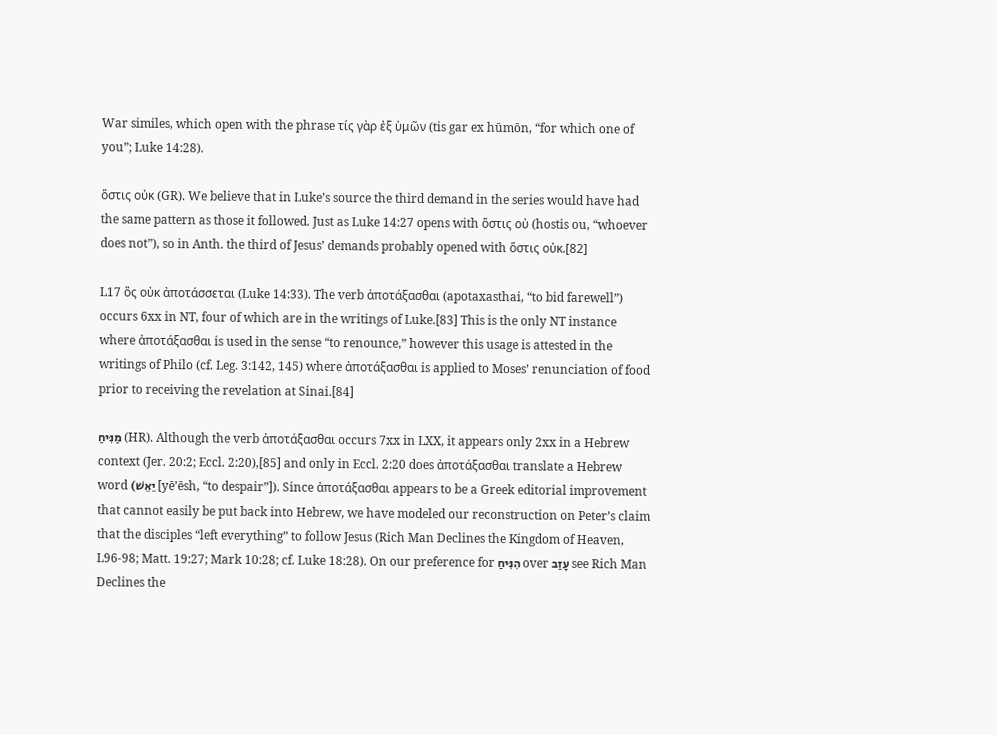War similes, which open with the phrase τίς γὰρ ἐξ ὑμῶν (tis gar ex hūmōn, “for which one of you”; Luke 14:28).

ὅστις οὐκ (GR). We believe that in Luke’s source the third demand in the series would have had the same pattern as those it followed. Just as Luke 14:27 opens with ὅστις οὐ (hostis ou, “whoever does not”), so in Anth. the third of Jesus’ demands probably opened with ὅστις οὐκ.[82]

L17 ὃς οὐκ ἀποτάσσεται (Luke 14:33). The verb ἀποτάξασθαι (apotaxasthai, “to bid farewell”) occurs 6xx in NT, four of which are in the writings of Luke.[83] This is the only NT instance where ἀποτάξασθαι is used in the sense “to renounce,” however this usage is attested in the writings of Philo (cf. Leg. 3:142, 145) where ἀποτάξασθαι is applied to Moses’ renunciation of food prior to receiving the revelation at Sinai.[84]

מַנִּיחַ (HR). Although the verb ἀποτάξασθαι occurs 7xx in LXX, it appears only 2xx in a Hebrew context (Jer. 20:2; Eccl. 2:20),[85] and only in Eccl. 2:20 does ἀποτάξασθαι translate a Hebrew word (יֵאֵשׁ [yē’ēsh, “to despair”]). Since ἀποτάξασθαι appears to be a Greek editorial improvement that cannot easily be put back into Hebrew, we have modeled our reconstruction on Peter’s claim that the disciples “left everything” to follow Jesus (Rich Man Declines the Kingdom of Heaven, L96-98; Matt. 19:27; Mark 10:28; cf. Luke 18:28). On our preference for הִנִּיחַ over עָזַב see Rich Man Declines the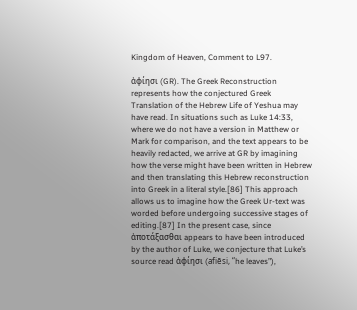Kingdom of Heaven, Comment to L97.

ἀφίησι (GR). The Greek Reconstruction represents how the conjectured Greek Translation of the Hebrew Life of Yeshua may have read. In situations such as Luke 14:33, where we do not have a version in Matthew or Mark for comparison, and the text appears to be heavily redacted, we arrive at GR by imagining how the verse might have been written in Hebrew and then translating this Hebrew reconstruction into Greek in a literal style.[86] This approach allows us to imagine how the Greek Ur-text was worded before undergoing successive stages of editing.[87] In the present case, since ἀποτάξασθαι appears to have been introduced by the author of Luke, we conjecture that Luke’s source read ἀφίησι (afiēsi, “he leaves”),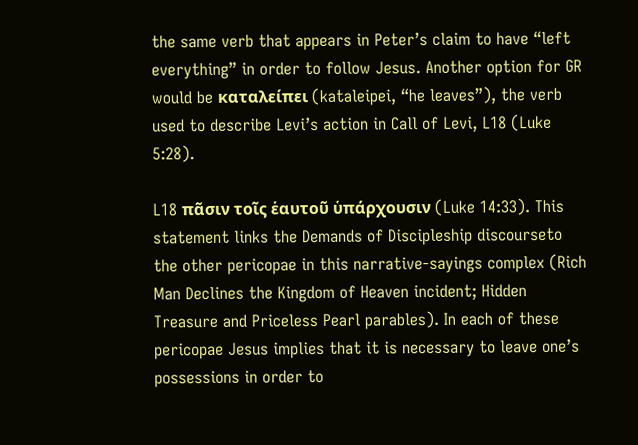the same verb that appears in Peter’s claim to have “left everything” in order to follow Jesus. Another option for GR would be καταλείπει (kataleipei, “he leaves”), the verb used to describe Levi’s action in Call of Levi, L18 (Luke 5:28).

L18 πᾶσιν τοῖς ἑαυτοῦ ὑπάρχουσιν (Luke 14:33). This statement links the Demands of Discipleship discourseto the other pericopae in this narrative-sayings complex (Rich Man Declines the Kingdom of Heaven incident; Hidden Treasure and Priceless Pearl parables). In each of these pericopae Jesus implies that it is necessary to leave one’s possessions in order to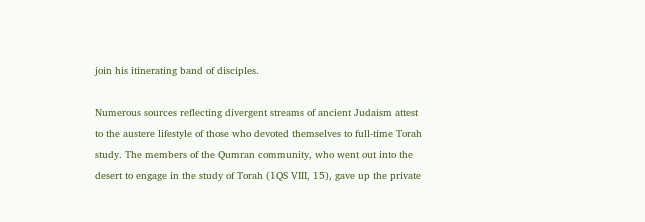join his itinerating band of disciples.

Numerous sources reflecting divergent streams of ancient Judaism attest to the austere lifestyle of those who devoted themselves to full-time Torah study. The members of the Qumran community, who went out into the desert to engage in the study of Torah (1QS VIII, 15), gave up the private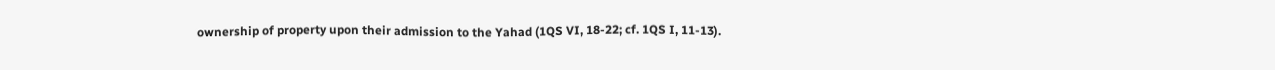ownership of property upon their admission to the Yahad (1QS VI, 18-22; cf. 1QS I, 11-13).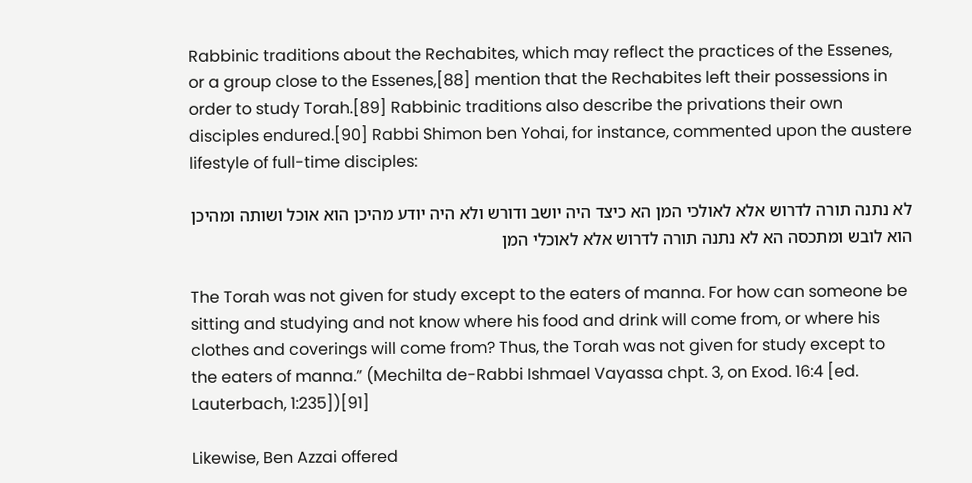Rabbinic traditions about the Rechabites, which may reflect the practices of the Essenes, or a group close to the Essenes,[88] mention that the Rechabites left their possessions in order to study Torah.[89] Rabbinic traditions also describe the privations their own disciples endured.[90] Rabbi Shimon ben Yohai, for instance, commented upon the austere lifestyle of full-time disciples:

לא נתנה תורה לדרוש אלא לאולכי המן הא כיצד היה יושב ודורש ולא היה יודע מהיכן הוא אוכל ושותה ומהיכן הוא לובש ומתכסה הא לא נתנה תורה לדרוש אלא לאוכלי המן

The Torah was not given for study except to the eaters of manna. For how can someone be sitting and studying and not know where his food and drink will come from, or where his clothes and coverings will come from? Thus, the Torah was not given for study except to the eaters of manna.” (Mechilta de-Rabbi Ishmael Vayassa chpt. 3, on Exod. 16:4 [ed. Lauterbach, 1:235])[91]

Likewise, Ben Azzai offered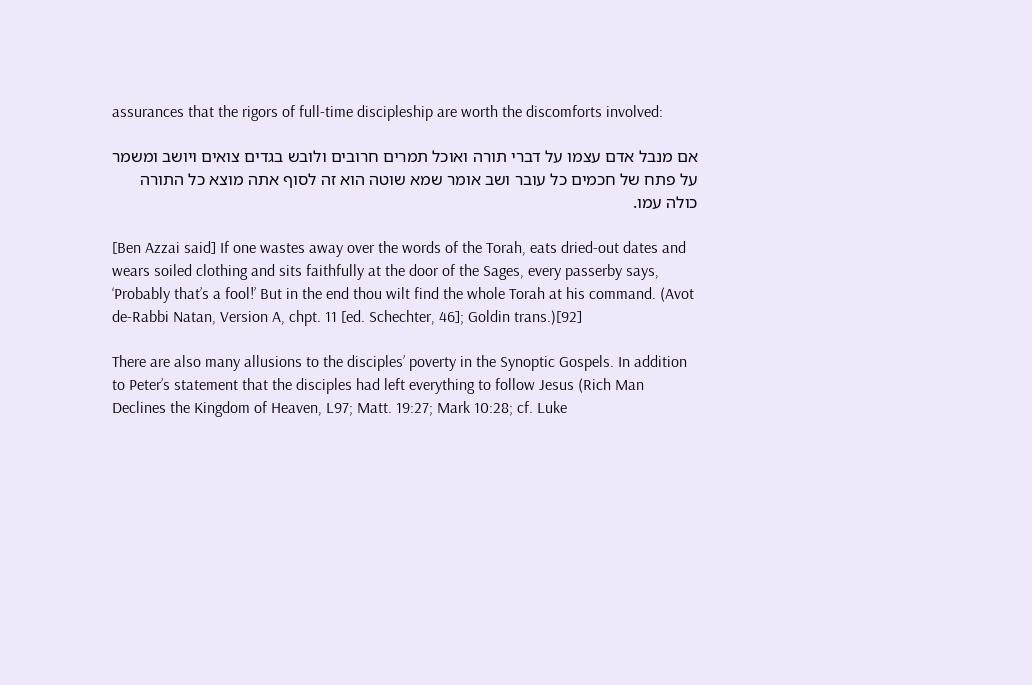assurances that the rigors of full-time discipleship are worth the discomforts involved:

אם מנבל אדם עצמו על דברי תורה ואוכל תמרים חרובים ולובש בגדים צואים ויושב ומשמר על פתח של חכמים כל עובר ושב אומר שמא שוטה הוא זה לסוף אתה מוצא כל התורה כולה עמו.

[Ben Azzai said] If one wastes away over the words of the Torah, eats dried-out dates and wears soiled clothing and sits faithfully at the door of the Sages, every passerby says, ‘Probably that’s a fool!’ But in the end thou wilt find the whole Torah at his command. (Avot de-Rabbi Natan, Version A, chpt. 11 [ed. Schechter, 46]; Goldin trans.)[92]

There are also many allusions to the disciples’ poverty in the Synoptic Gospels. In addition to Peter’s statement that the disciples had left everything to follow Jesus (Rich Man Declines the Kingdom of Heaven, L97; Matt. 19:27; Mark 10:28; cf. Luke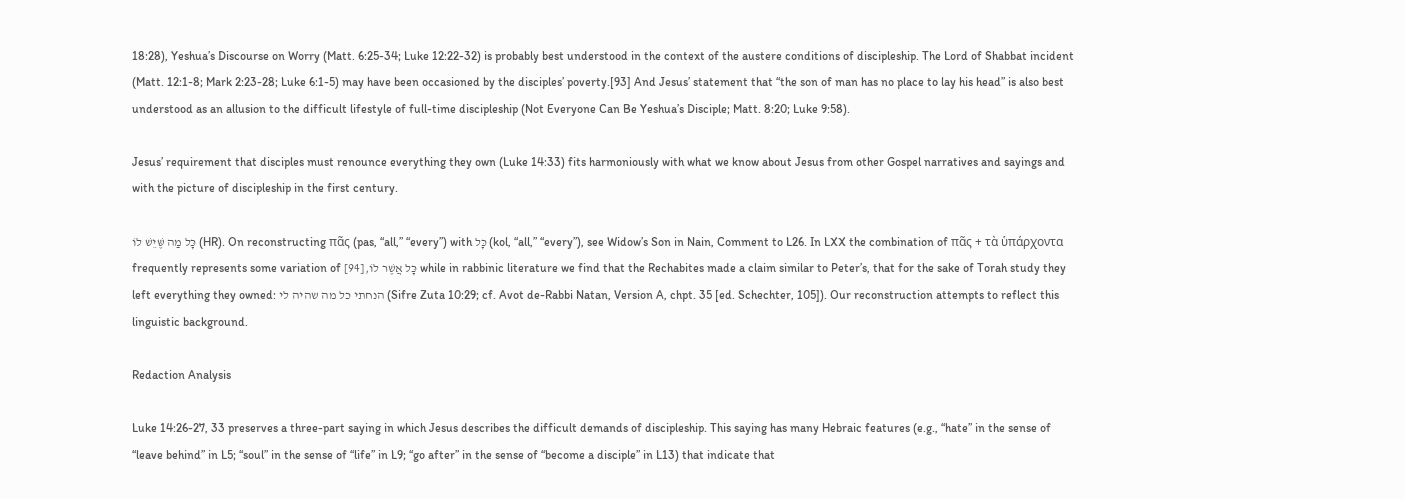18:28), Yeshua’s Discourse on Worry (Matt. 6:25-34; Luke 12:22-32) is probably best understood in the context of the austere conditions of discipleship. The Lord of Shabbat incident (Matt. 12:1-8; Mark 2:23-28; Luke 6:1-5) may have been occasioned by the disciples’ poverty.[93] And Jesus’ statement that “the son of man has no place to lay his head” is also best understood as an allusion to the difficult lifestyle of full-time discipleship (Not Everyone Can Be Yeshua’s Disciple; Matt. 8:20; Luke 9:58).

Jesus’ requirement that disciples must renounce everything they own (Luke 14:33) fits harmoniously with what we know about Jesus from other Gospel narratives and sayings and with the picture of discipleship in the first century.

כָּל מַה שֶּׁיֵשׁ לוֹ (HR). On reconstructing πᾶς (pas, “all,” “every”) with כָּל (kol, “all,” “every”), see Widow’s Son in Nain, Comment to L26. In LXX the combination of πᾶς + τὰ ὑπάρχοντα frequently represents some variation of כָּל אֲשֶׁר לוֹ,[94] while in rabbinic literature we find that the Rechabites made a claim similar to Peter’s, that for the sake of Torah study they left everything they owned: הנחתי כל מה שהיה לי (Sifre Zuta 10:29; cf. Avot de-Rabbi Natan, Version A, chpt. 35 [ed. Schechter, 105]). Our reconstruction attempts to reflect this linguistic background.

Redaction Analysis

Luke 14:26-27, 33 preserves a three-part saying in which Jesus describes the difficult demands of discipleship. This saying has many Hebraic features (e.g., “hate” in the sense of “leave behind” in L5; “soul” in the sense of “life” in L9; “go after” in the sense of “become a disciple” in L13) that indicate that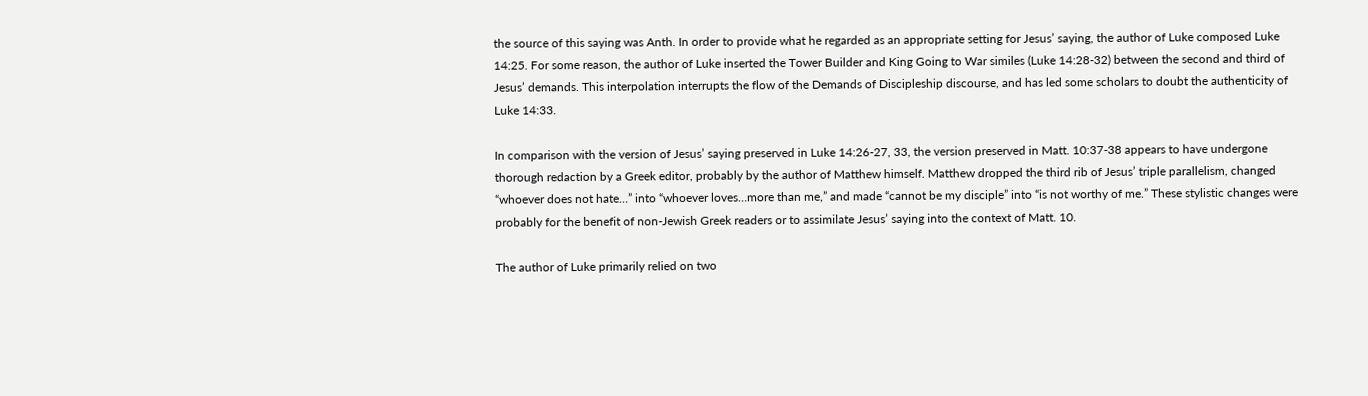the source of this saying was Anth. In order to provide what he regarded as an appropriate setting for Jesus’ saying, the author of Luke composed Luke 14:25. For some reason, the author of Luke inserted the Tower Builder and King Going to War similes (Luke 14:28-32) between the second and third of Jesus’ demands. This interpolation interrupts the flow of the Demands of Discipleship discourse, and has led some scholars to doubt the authenticity of Luke 14:33.

In comparison with the version of Jesus’ saying preserved in Luke 14:26-27, 33, the version preserved in Matt. 10:37-38 appears to have undergone thorough redaction by a Greek editor, probably by the author of Matthew himself. Matthew dropped the third rib of Jesus’ triple parallelism, changed “whoever does not hate…” into “whoever loves…more than me,” and made “cannot be my disciple” into “is not worthy of me.” These stylistic changes were probably for the benefit of non-Jewish Greek readers or to assimilate Jesus’ saying into the context of Matt. 10.

The author of Luke primarily relied on two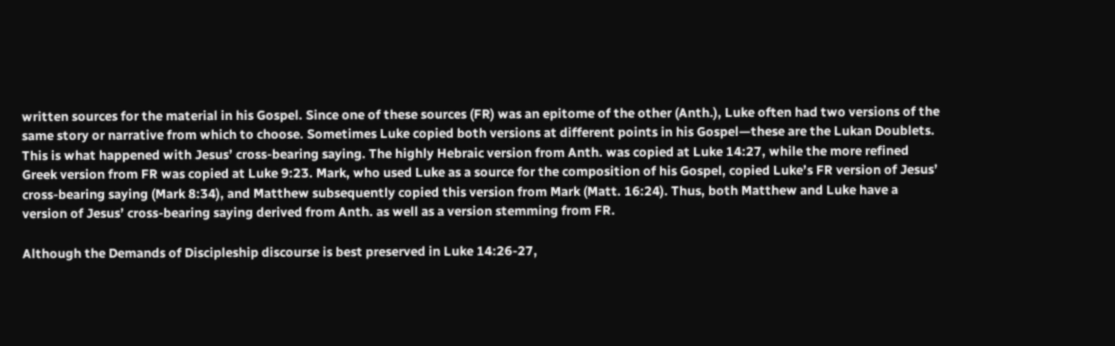written sources for the material in his Gospel. Since one of these sources (FR) was an epitome of the other (Anth.), Luke often had two versions of the same story or narrative from which to choose. Sometimes Luke copied both versions at different points in his Gospel—these are the Lukan Doublets. This is what happened with Jesus’ cross-bearing saying. The highly Hebraic version from Anth. was copied at Luke 14:27, while the more refined Greek version from FR was copied at Luke 9:23. Mark, who used Luke as a source for the composition of his Gospel, copied Luke’s FR version of Jesus’ cross-bearing saying (Mark 8:34), and Matthew subsequently copied this version from Mark (Matt. 16:24). Thus, both Matthew and Luke have a version of Jesus’ cross-bearing saying derived from Anth. as well as a version stemming from FR.

Although the Demands of Discipleship discourse is best preserved in Luke 14:26-27,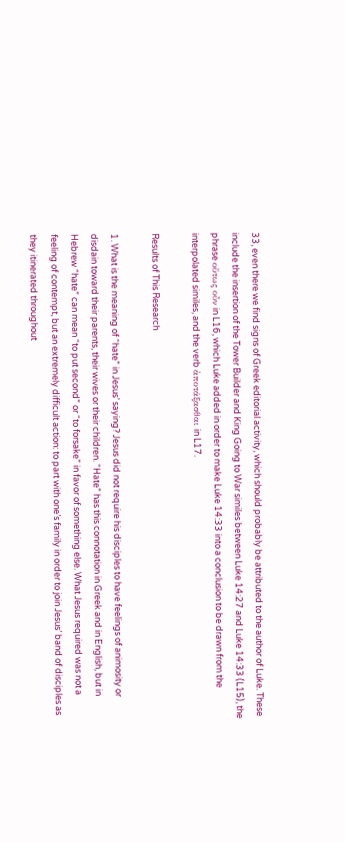33, even there we find signs of Greek editorial activity, which should probably be attributed to the author of Luke. These include the insertion of the Tower Builder and King Going to War similes between Luke 14:27 and Luke 14:33 (L15), the phrase οὕτως οὖν in L16, which Luke added in order to make Luke 14:33 into a conclusion to be drawn from the interpolated similes, and the verb ἀποτάξασθαι in L17.

Results of This Research

1. What is the meaning of “hate” in Jesus’ saying? Jesus did not require his disciples to have feelings of animosity or disdain toward their parents, their wives or their children. “Hate” has this connotation in Greek and in English, but in Hebrew “hate” can mean “to put second” or “to forsake” in favor of something else. What Jesus required was not a feeling of contempt, but an extremely difficult action: to part with one’s family in order to join Jesus’ band of disciples as they itinerated throughout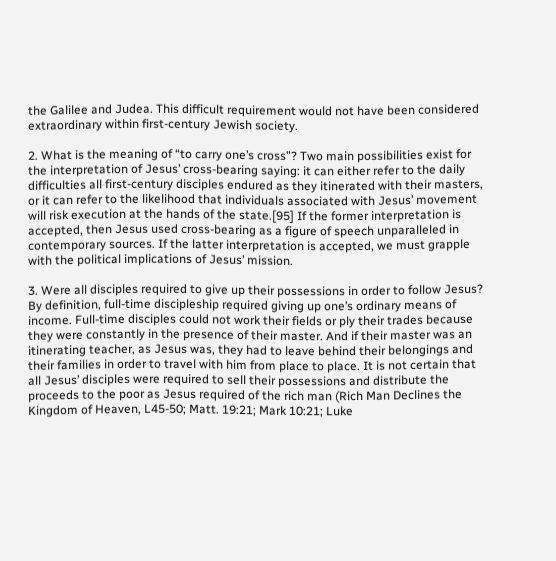the Galilee and Judea. This difficult requirement would not have been considered extraordinary within first-century Jewish society.

2. What is the meaning of “to carry one’s cross”? Two main possibilities exist for the interpretation of Jesus’ cross-bearing saying: it can either refer to the daily difficulties all first-century disciples endured as they itinerated with their masters, or it can refer to the likelihood that individuals associated with Jesus’ movement will risk execution at the hands of the state.[95] If the former interpretation is accepted, then Jesus used cross-bearing as a figure of speech unparalleled in contemporary sources. If the latter interpretation is accepted, we must grapple with the political implications of Jesus’ mission.

3. Were all disciples required to give up their possessions in order to follow Jesus? By definition, full-time discipleship required giving up one’s ordinary means of income. Full-time disciples could not work their fields or ply their trades because they were constantly in the presence of their master. And if their master was an itinerating teacher, as Jesus was, they had to leave behind their belongings and their families in order to travel with him from place to place. It is not certain that all Jesus’ disciples were required to sell their possessions and distribute the proceeds to the poor as Jesus required of the rich man (Rich Man Declines the Kingdom of Heaven, L45-50; Matt. 19:21; Mark 10:21; Luke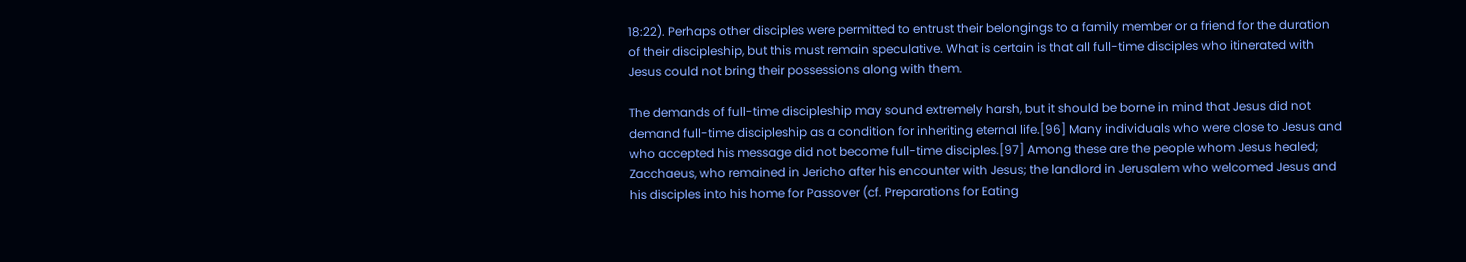18:22). Perhaps other disciples were permitted to entrust their belongings to a family member or a friend for the duration of their discipleship, but this must remain speculative. What is certain is that all full-time disciples who itinerated with Jesus could not bring their possessions along with them.

The demands of full-time discipleship may sound extremely harsh, but it should be borne in mind that Jesus did not demand full-time discipleship as a condition for inheriting eternal life.[96] Many individuals who were close to Jesus and who accepted his message did not become full-time disciples.[97] Among these are the people whom Jesus healed; Zacchaeus, who remained in Jericho after his encounter with Jesus; the landlord in Jerusalem who welcomed Jesus and his disciples into his home for Passover (cf. Preparations for Eating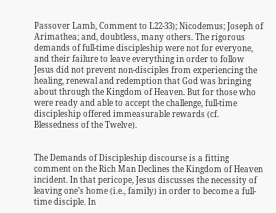Passover Lamb, Comment to L22-33); Nicodemus; Joseph of Arimathea; and, doubtless, many others. The rigorous demands of full-time discipleship were not for everyone, and their failure to leave everything in order to follow Jesus did not prevent non-disciples from experiencing the healing, renewal and redemption that God was bringing about through the Kingdom of Heaven. But for those who were ready and able to accept the challenge, full-time discipleship offered immeasurable rewards (cf. Blessedness of the Twelve).


The Demands of Discipleship discourse is a fitting comment on the Rich Man Declines the Kingdom of Heaven incident. In that pericope, Jesus discusses the necessity of leaving one’s home (i.e., family) in order to become a full-time disciple. In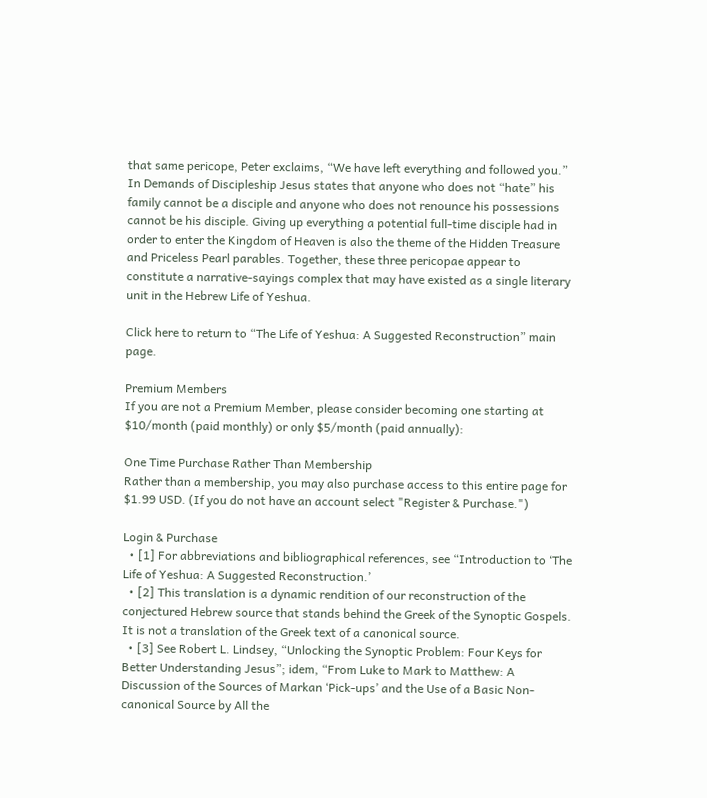that same pericope, Peter exclaims, “We have left everything and followed you.” In Demands of Discipleship Jesus states that anyone who does not “hate” his family cannot be a disciple and anyone who does not renounce his possessions cannot be his disciple. Giving up everything a potential full-time disciple had in order to enter the Kingdom of Heaven is also the theme of the Hidden Treasure and Priceless Pearl parables. Together, these three pericopae appear to constitute a narrative-sayings complex that may have existed as a single literary unit in the Hebrew Life of Yeshua.

Click here to return to “The Life of Yeshua: A Suggested Reconstruction” main page.

Premium Members
If you are not a Premium Member, please consider becoming one starting at $10/month (paid monthly) or only $5/month (paid annually):

One Time Purchase Rather Than Membership
Rather than a membership, you may also purchase access to this entire page for $1.99 USD. (If you do not have an account select "Register & Purchase.")

Login & Purchase
  • [1] For abbreviations and bibliographical references, see “Introduction to ‘The Life of Yeshua: A Suggested Reconstruction.’
  • [2] This translation is a dynamic rendition of our reconstruction of the conjectured Hebrew source that stands behind the Greek of the Synoptic Gospels. It is not a translation of the Greek text of a canonical source.
  • [3] See Robert L. Lindsey, “Unlocking the Synoptic Problem: Four Keys for Better Understanding Jesus”; idem, “From Luke to Mark to Matthew: A Discussion of the Sources of Markan ‘Pick-ups’ and the Use of a Basic Non-canonical Source by All the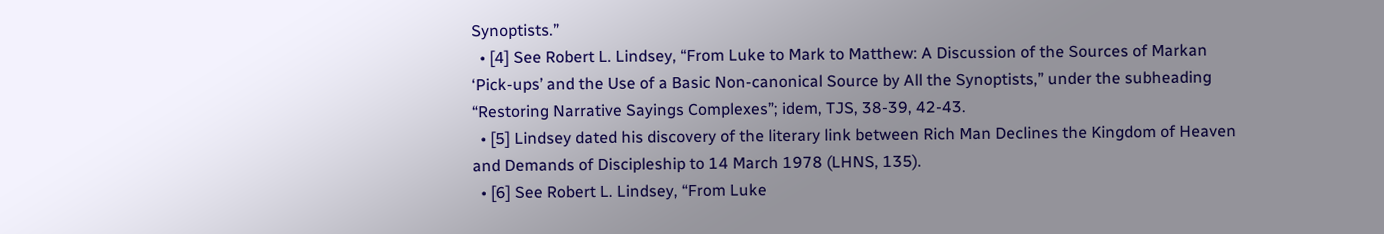Synoptists.”
  • [4] See Robert L. Lindsey, “From Luke to Mark to Matthew: A Discussion of the Sources of Markan ‘Pick-ups’ and the Use of a Basic Non-canonical Source by All the Synoptists,” under the subheading “Restoring Narrative Sayings Complexes”; idem, TJS, 38-39, 42-43.
  • [5] Lindsey dated his discovery of the literary link between Rich Man Declines the Kingdom of Heaven and Demands of Discipleship to 14 March 1978 (LHNS, 135).
  • [6] See Robert L. Lindsey, “From Luke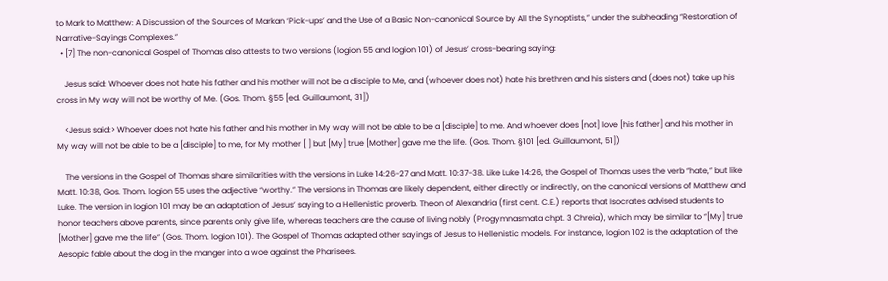to Mark to Matthew: A Discussion of the Sources of Markan ‘Pick-ups’ and the Use of a Basic Non-canonical Source by All the Synoptists,” under the subheading “Restoration of Narrative-Sayings Complexes.”
  • [7] The non-canonical Gospel of Thomas also attests to two versions (logion 55 and logion 101) of Jesus’ cross-bearing saying:

    Jesus said: Whoever does not hate his father and his mother will not be a disciple to Me, and (whoever does not) hate his brethren and his sisters and (does not) take up his cross in My way will not be worthy of Me. (Gos. Thom. §55 [ed. Guillaumont, 31])

    <Jesus said:> Whoever does not hate his father and his mother in My way will not be able to be a [disciple] to me. And whoever does [not] love [his father] and his mother in My way will not be able to be a [disciple] to me, for My mother [ ] but [My] true [Mother] gave me the life. (Gos. Thom. §101 [ed. Guillaumont, 51])

    The versions in the Gospel of Thomas share similarities with the versions in Luke 14:26-27 and Matt. 10:37-38. Like Luke 14:26, the Gospel of Thomas uses the verb “hate,” but like Matt. 10:38, Gos. Thom. logion 55 uses the adjective “worthy.” The versions in Thomas are likely dependent, either directly or indirectly, on the canonical versions of Matthew and Luke. The version in logion 101 may be an adaptation of Jesus’ saying to a Hellenistic proverb. Theon of Alexandria (first cent. C.E.) reports that Isocrates advised students to honor teachers above parents, since parents only give life, whereas teachers are the cause of living nobly (Progymnasmata chpt. 3 Chreia), which may be similar to “[My] true [Mother] gave me the life” (Gos. Thom. logion 101). The Gospel of Thomas adapted other sayings of Jesus to Hellenistic models. For instance, logion 102 is the adaptation of the Aesopic fable about the dog in the manger into a woe against the Pharisees.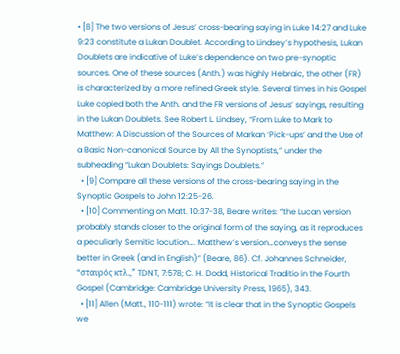• [8] The two versions of Jesus’ cross-bearing saying in Luke 14:27 and Luke 9:23 constitute a Lukan Doublet. According to Lindsey’s hypothesis, Lukan Doublets are indicative of Luke’s dependence on two pre-synoptic sources. One of these sources (Anth.) was highly Hebraic, the other (FR) is characterized by a more refined Greek style. Several times in his Gospel Luke copied both the Anth. and the FR versions of Jesus’ sayings, resulting in the Lukan Doublets. See Robert L. Lindsey, “From Luke to Mark to Matthew: A Discussion of the Sources of Markan ‘Pick-ups’ and the Use of a Basic Non-canonical Source by All the Synoptists,” under the subheading “Lukan Doublets: Sayings Doublets.”
  • [9] Compare all these versions of the cross-bearing saying in the Synoptic Gospels to John 12:25-26.
  • [10] Commenting on Matt. 10:37-38, Beare writes: “the Lucan version probably stands closer to the original form of the saying, as it reproduces a peculiarly Semitic locution…. Matthew’s version…conveys the sense better in Greek (and in English)” (Beare, 86). Cf. Johannes Schneider, “σταυρός κτλ.,” TDNT, 7:578; C. H. Dodd, Historical Traditio in the Fourth Gospel (Cambridge: Cambridge University Press, 1965), 343.
  • [11] Allen (Matt., 110-111) wrote: “It is clear that in the Synoptic Gospels we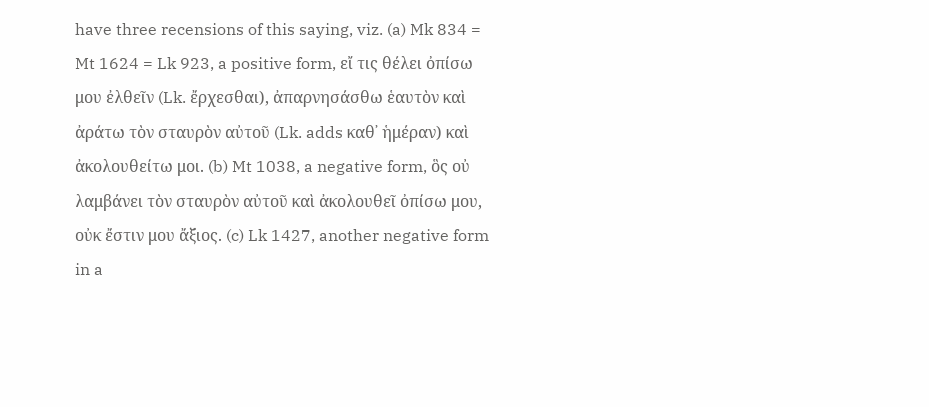have three recensions of this saying, viz. (a) Mk 834 = Mt 1624 = Lk 923, a positive form, εἴ τις θέλει ὀπίσω μου ἐλθεῖν (Lk. ἔρχεσθαι), ἀπαρνησάσθω ἑαυτὸν καὶ ἀράτω τὸν σταυρὸν αὐτοῦ (Lk. adds καθ᾽ ἡμέραν) καὶ ἀκολουθείτω μοι. (b) Mt 1038, a negative form, ὃς οὐ λαμβάνει τὸν σταυρὸν αὐτοῦ καὶ ἀκολουθεῖ ὀπίσω μου, οὐκ ἔστιν μου ἄξιος. (c) Lk 1427, another negative form in a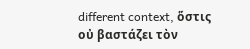different context, ὅστις οὐ βαστάζει τὸν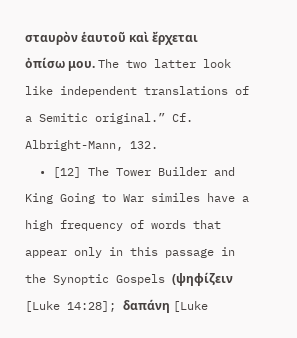σταυρὸν ἑαυτοῦ καὶ ἔρχεται ὀπίσω μου. The two latter look like independent translations of a Semitic original.” Cf. Albright-Mann, 132.
  • [12] The Tower Builder and King Going to War similes have a high frequency of words that appear only in this passage in the Synoptic Gospels (ψηφίζειν [Luke 14:28]; δαπάνη [Luke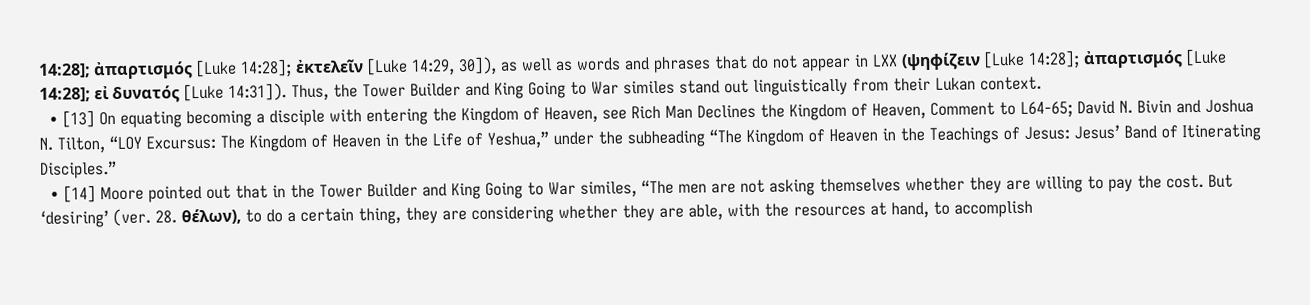14:28]; ἀπαρτισμός [Luke 14:28]; ἐκτελεῖν [Luke 14:29, 30]), as well as words and phrases that do not appear in LXX (ψηφίζειν [Luke 14:28]; ἀπαρτισμός [Luke 14:28]; εἰ δυνατός [Luke 14:31]). Thus, the Tower Builder and King Going to War similes stand out linguistically from their Lukan context.
  • [13] On equating becoming a disciple with entering the Kingdom of Heaven, see Rich Man Declines the Kingdom of Heaven, Comment to L64-65; David N. Bivin and Joshua N. Tilton, “LOY Excursus: The Kingdom of Heaven in the Life of Yeshua,” under the subheading “The Kingdom of Heaven in the Teachings of Jesus: Jesus’ Band of Itinerating Disciples.”
  • [14] Moore pointed out that in the Tower Builder and King Going to War similes, “The men are not asking themselves whether they are willing to pay the cost. But ‘desiring’ (ver. 28. θέλων), to do a certain thing, they are considering whether they are able, with the resources at hand, to accomplish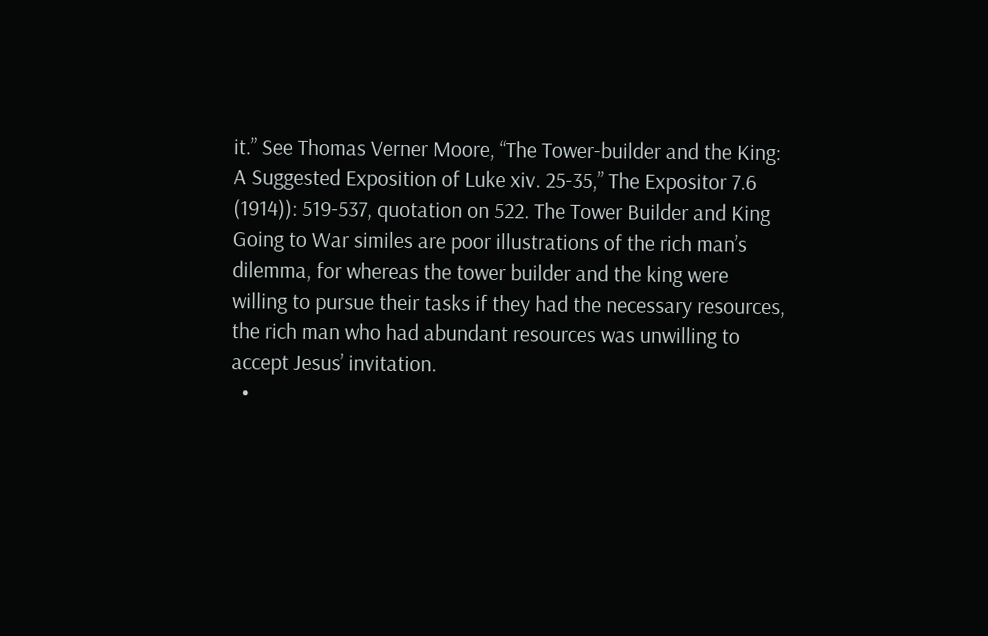it.” See Thomas Verner Moore, “The Tower-builder and the King: A Suggested Exposition of Luke xiv. 25-35,” The Expositor 7.6 (1914)): 519-537, quotation on 522. The Tower Builder and King Going to War similes are poor illustrations of the rich man’s dilemma, for whereas the tower builder and the king were willing to pursue their tasks if they had the necessary resources, the rich man who had abundant resources was unwilling to accept Jesus’ invitation.
  •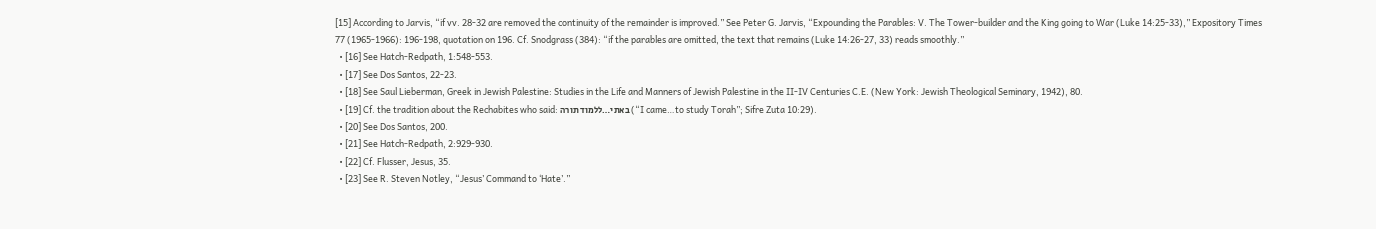[15] According to Jarvis, “if vv. 28-32 are removed the continuity of the remainder is improved.” See Peter G. Jarvis, “Expounding the Parables: V. The Tower-builder and the King going to War (Luke 14:25-33),” Expository Times 77 (1965-1966): 196-198, quotation on 196. Cf. Snodgrass (384): “if the parables are omitted, the text that remains (Luke 14:26-27, 33) reads smoothly.”
  • [16] See Hatch-Redpath, 1:548-553.
  • [17] See Dos Santos, 22-23.
  • [18] See Saul Lieberman, Greek in Jewish Palestine: Studies in the Life and Manners of Jewish Palestine in the II-IV Centuries C.E. (New York: Jewish Theological Seminary, 1942), 80.
  • [19] Cf. the tradition about the Rechabites who said: באתי…ללמוד תורה (“I came…to study Torah”; Sifre Zuta 10:29).
  • [20] See Dos Santos, 200.
  • [21] See Hatch-Redpath, 2:929-930.
  • [22] Cf. Flusser, Jesus, 35.
  • [23] See R. Steven Notley, “Jesus’ Command to ‘Hate’.”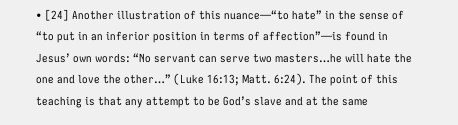• [24] Another illustration of this nuance—“to hate” in the sense of “to put in an inferior position in terms of affection”—is found in Jesus’ own words: “No servant can serve two masters…he will hate the one and love the other…” (Luke 16:13; Matt. 6:24). The point of this teaching is that any attempt to be God’s slave and at the same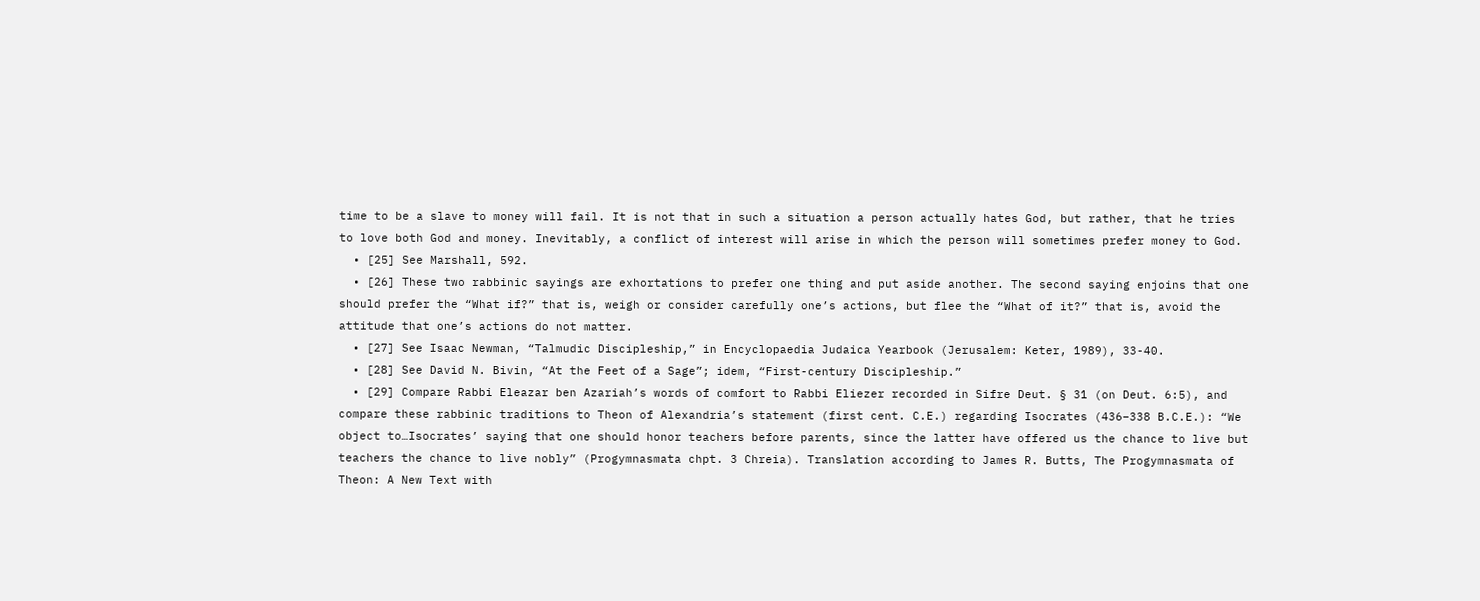time to be a slave to money will fail. It is not that in such a situation a person actually hates God, but rather, that he tries to love both God and money. Inevitably, a conflict of interest will arise in which the person will sometimes prefer money to God.
  • [25] See Marshall, 592.
  • [26] These two rabbinic sayings are exhortations to prefer one thing and put aside another. The second saying enjoins that one should prefer the “What if?” that is, weigh or consider carefully one’s actions, but flee the “What of it?” that is, avoid the attitude that one’s actions do not matter.
  • [27] See Isaac Newman, “Talmudic Discipleship,” in Encyclopaedia Judaica Yearbook (Jerusalem: Keter, 1989), 33-40.
  • [28] See David N. Bivin, “At the Feet of a Sage”; idem, “First-century Discipleship.”
  • [29] Compare Rabbi Eleazar ben Azariah’s words of comfort to Rabbi Eliezer recorded in Sifre Deut. § 31 (on Deut. 6:5), and compare these rabbinic traditions to Theon of Alexandria’s statement (first cent. C.E.) regarding Isocrates (436–338 B.C.E.): “We object to…Isocrates’ saying that one should honor teachers before parents, since the latter have offered us the chance to live but teachers the chance to live nobly” (Progymnasmata chpt. 3 Chreia). Translation according to James R. Butts, The Progymnasmata of Theon: A New Text with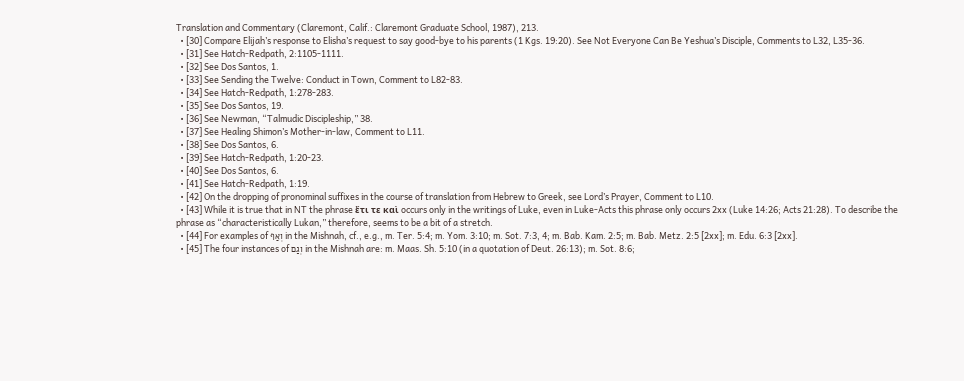Translation and Commentary (Claremont, Calif.: Claremont Graduate School, 1987), 213.
  • [30] Compare Elijah’s response to Elisha’s request to say good-bye to his parents (1 Kgs. 19:20). See Not Everyone Can Be Yeshua’s Disciple, Comments to L32, L35-36.
  • [31] See Hatch-Redpath, 2:1105-1111.
  • [32] See Dos Santos, 1.
  • [33] See Sending the Twelve: Conduct in Town, Comment to L82-83.
  • [34] See Hatch-Redpath, 1:278-283.
  • [35] See Dos Santos, 19.
  • [36] See Newman, “Talmudic Discipleship,” 38.
  • [37] See Healing Shimon’s Mother-in-law, Comment to L11.
  • [38] See Dos Santos, 6.
  • [39] See Hatch-Redpath, 1:20-23.
  • [40] See Dos Santos, 6.
  • [41] See Hatch-Redpath, 1:19.
  • [42] On the dropping of pronominal suffixes in the course of translation from Hebrew to Greek, see Lord’s Prayer, Comment to L10.
  • [43] While it is true that in NT the phrase ἔτι τε καὶ occurs only in the writings of Luke, even in Luke-Acts this phrase only occurs 2xx (Luke 14:26; Acts 21:28). To describe the phrase as “characteristically Lukan,” therefore, seems to be a bit of a stretch.
  • [44] For examples of וְאַף in the Mishnah, cf., e.g., m. Ter. 5:4; m. Yom. 3:10; m. Sot. 7:3, 4; m. Bab. Kam. 2:5; m. Bab. Metz. 2:5 [2xx]; m. Edu. 6:3 [2xx].
  • [45] The four instances of וְגַם in the Mishnah are: m. Maas. Sh. 5:10 (in a quotation of Deut. 26:13); m. Sot. 8:6;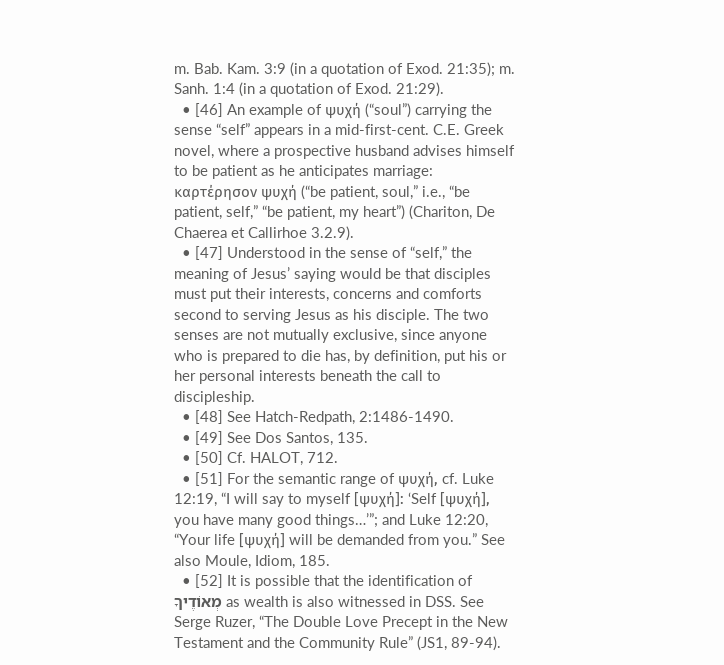m. Bab. Kam. 3:9 (in a quotation of Exod. 21:35); m. Sanh. 1:4 (in a quotation of Exod. 21:29).
  • [46] An example of ψυχή (“soul”) carrying the sense “self” appears in a mid-first-cent. C.E. Greek novel, where a prospective husband advises himself to be patient as he anticipates marriage: καρτέρησον ψυχή (“be patient, soul,” i.e., “be patient, self,” “be patient, my heart”) (Chariton, De Chaerea et Callirhoe 3.2.9).
  • [47] Understood in the sense of “self,” the meaning of Jesus’ saying would be that disciples must put their interests, concerns and comforts second to serving Jesus as his disciple. The two senses are not mutually exclusive, since anyone who is prepared to die has, by definition, put his or her personal interests beneath the call to discipleship.
  • [48] See Hatch-Redpath, 2:1486-1490.
  • [49] See Dos Santos, 135.
  • [50] Cf. HALOT, 712.
  • [51] For the semantic range of ψυχή, cf. Luke 12:19, “I will say to myself [ψυχή]: ‘Self [ψυχή], you have many good things…’”; and Luke 12:20, “Your life [ψυχή] will be demanded from you.” See also Moule, Idiom, 185.
  • [52] It is possible that the identification of מְאוֹדֶיךָ as wealth is also witnessed in DSS. See Serge Ruzer, “The Double Love Precept in the New Testament and the Community Rule” (JS1, 89-94).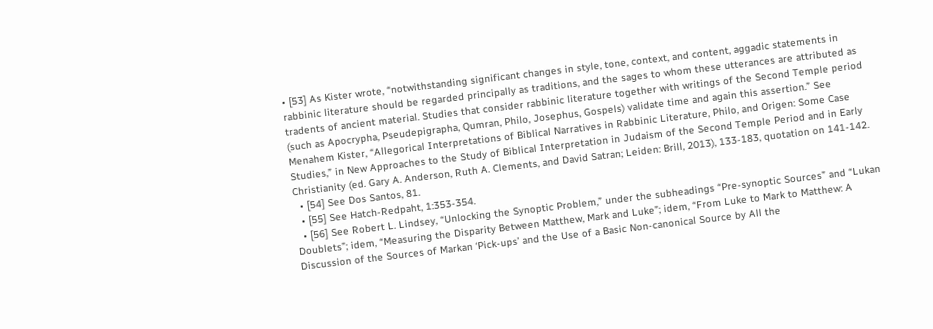• [53] As Kister wrote, “notwithstanding significant changes in style, tone, context, and content, aggadic statements in rabbinic literature should be regarded principally as traditions, and the sages to whom these utterances are attributed as tradents of ancient material. Studies that consider rabbinic literature together with writings of the Second Temple period (such as Apocrypha, Pseudepigrapha, Qumran, Philo, Josephus, Gospels) validate time and again this assertion.” See Menahem Kister, “Allegorical Interpretations of Biblical Narratives in Rabbinic Literature, Philo, and Origen: Some Case Studies,” in New Approaches to the Study of Biblical Interpretation in Judaism of the Second Temple Period and in Early Christianity (ed. Gary A. Anderson, Ruth A. Clements, and David Satran; Leiden: Brill, 2013), 133-183, quotation on 141-142.
  • [54] See Dos Santos, 81.
  • [55] See Hatch-Redpaht, 1:353-354.
  • [56] See Robert L. Lindsey, “Unlocking the Synoptic Problem,” under the subheadings “Pre-synoptic Sources” and “Lukan Doublets”; idem, “Measuring the Disparity Between Matthew, Mark and Luke”; idem, “From Luke to Mark to Matthew: A Discussion of the Sources of Markan ‘Pick-ups’ and the Use of a Basic Non-canonical Source by All the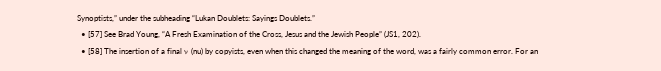Synoptists,” under the subheading “Lukan Doublets: Sayings Doublets.”
  • [57] See Brad Young, “A Fresh Examination of the Cross, Jesus and the Jewish People” (JS1, 202).
  • [58] The insertion of a final ν (nu) by copyists, even when this changed the meaning of the word, was a fairly common error. For an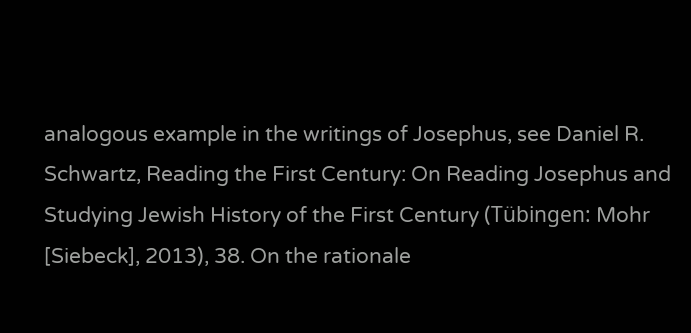analogous example in the writings of Josephus, see Daniel R. Schwartz, Reading the First Century: On Reading Josephus and Studying Jewish History of the First Century (Tübingen: Mohr [Siebeck], 2013), 38. On the rationale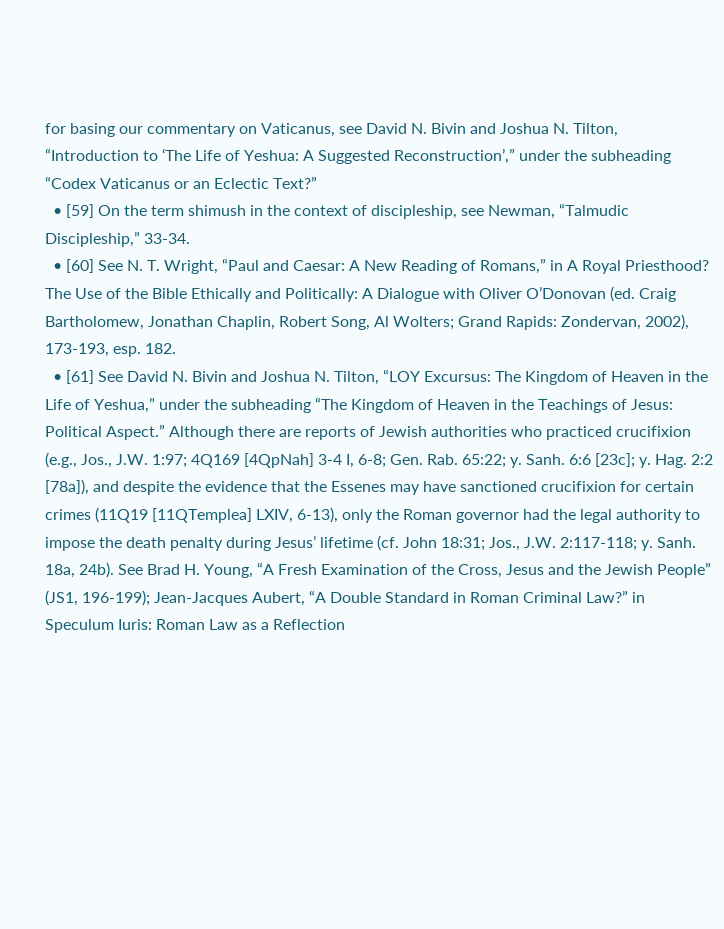for basing our commentary on Vaticanus, see David N. Bivin and Joshua N. Tilton, “Introduction to ‘The Life of Yeshua: A Suggested Reconstruction’,” under the subheading “Codex Vaticanus or an Eclectic Text?”
  • [59] On the term shimush in the context of discipleship, see Newman, “Talmudic Discipleship,” 33-34.
  • [60] See N. T. Wright, “Paul and Caesar: A New Reading of Romans,” in A Royal Priesthood? The Use of the Bible Ethically and Politically: A Dialogue with Oliver O’Donovan (ed. Craig Bartholomew, Jonathan Chaplin, Robert Song, Al Wolters; Grand Rapids: Zondervan, 2002), 173-193, esp. 182.
  • [61] See David N. Bivin and Joshua N. Tilton, “LOY Excursus: The Kingdom of Heaven in the Life of Yeshua,” under the subheading “The Kingdom of Heaven in the Teachings of Jesus: Political Aspect.” Although there are reports of Jewish authorities who practiced crucifixion (e.g., Jos., J.W. 1:97; 4Q169 [4QpNah] 3-4 I, 6-8; Gen. Rab. 65:22; y. Sanh. 6:6 [23c]; y. Hag. 2:2 [78a]), and despite the evidence that the Essenes may have sanctioned crucifixion for certain crimes (11Q19 [11QTemplea] LXIV, 6-13), only the Roman governor had the legal authority to impose the death penalty during Jesus’ lifetime (cf. John 18:31; Jos., J.W. 2:117-118; y. Sanh. 18a, 24b). See Brad H. Young, “A Fresh Examination of the Cross, Jesus and the Jewish People” (JS1, 196-199); Jean-Jacques Aubert, “A Double Standard in Roman Criminal Law?” in Speculum Iuris: Roman Law as a Reflection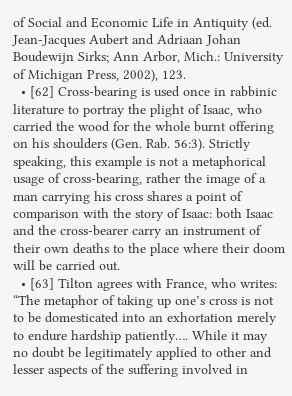of Social and Economic Life in Antiquity (ed. Jean-Jacques Aubert and Adriaan Johan Boudewijn Sirks; Ann Arbor, Mich.: University of Michigan Press, 2002), 123.
  • [62] Cross-bearing is used once in rabbinic literature to portray the plight of Isaac, who carried the wood for the whole burnt offering on his shoulders (Gen. Rab. 56:3). Strictly speaking, this example is not a metaphorical usage of cross-bearing, rather the image of a man carrying his cross shares a point of comparison with the story of Isaac: both Isaac and the cross-bearer carry an instrument of their own deaths to the place where their doom will be carried out.
  • [63] Tilton agrees with France, who writes: “The metaphor of taking up one’s cross is not to be domesticated into an exhortation merely to endure hardship patiently…. While it may no doubt be legitimately applied to other and lesser aspects of the suffering involved in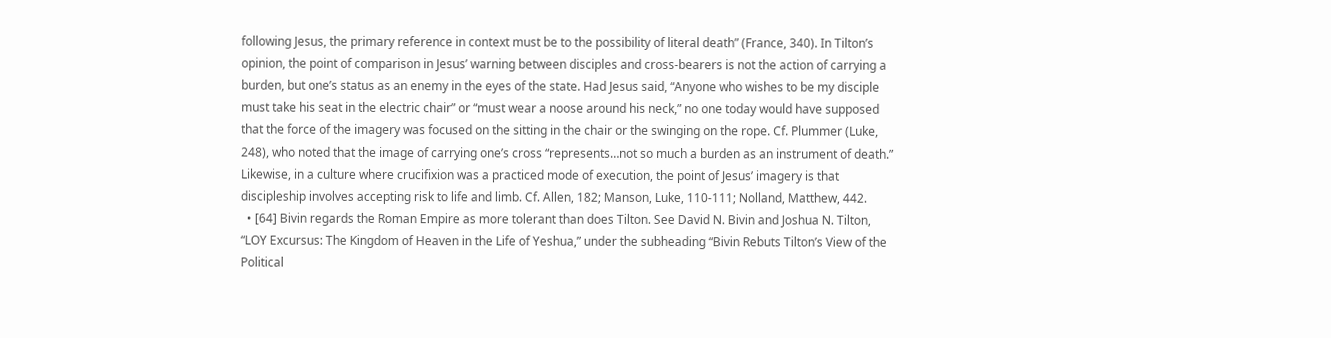following Jesus, the primary reference in context must be to the possibility of literal death” (France, 340). In Tilton’s opinion, the point of comparison in Jesus’ warning between disciples and cross-bearers is not the action of carrying a burden, but one’s status as an enemy in the eyes of the state. Had Jesus said, “Anyone who wishes to be my disciple must take his seat in the electric chair” or “must wear a noose around his neck,” no one today would have supposed that the force of the imagery was focused on the sitting in the chair or the swinging on the rope. Cf. Plummer (Luke, 248), who noted that the image of carrying one’s cross “represents…not so much a burden as an instrument of death.” Likewise, in a culture where crucifixion was a practiced mode of execution, the point of Jesus’ imagery is that discipleship involves accepting risk to life and limb. Cf. Allen, 182; Manson, Luke, 110-111; Nolland, Matthew, 442.
  • [64] Bivin regards the Roman Empire as more tolerant than does Tilton. See David N. Bivin and Joshua N. Tilton, “LOY Excursus: The Kingdom of Heaven in the Life of Yeshua,” under the subheading “Bivin Rebuts Tilton’s View of the Political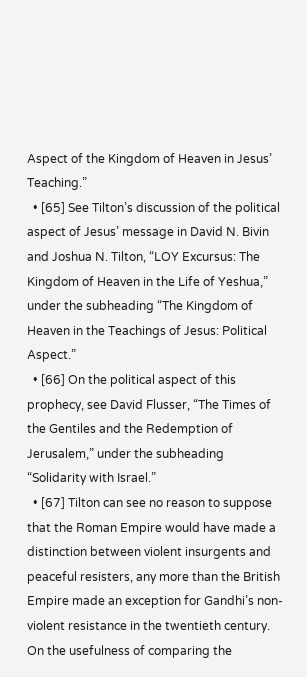Aspect of the Kingdom of Heaven in Jesus’ Teaching.”
  • [65] See Tilton’s discussion of the political aspect of Jesus’ message in David N. Bivin and Joshua N. Tilton, “LOY Excursus: The Kingdom of Heaven in the Life of Yeshua,” under the subheading “The Kingdom of Heaven in the Teachings of Jesus: Political Aspect.”
  • [66] On the political aspect of this prophecy, see David Flusser, “The Times of the Gentiles and the Redemption of Jerusalem,” under the subheading “Solidarity with Israel.”
  • [67] Tilton can see no reason to suppose that the Roman Empire would have made a distinction between violent insurgents and peaceful resisters, any more than the British Empire made an exception for Gandhi’s non-violent resistance in the twentieth century. On the usefulness of comparing the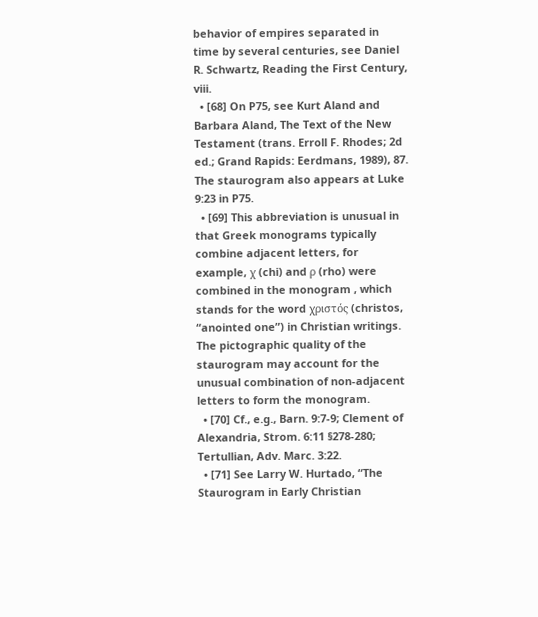behavior of empires separated in time by several centuries, see Daniel R. Schwartz, Reading the First Century, viii.
  • [68] On P75, see Kurt Aland and Barbara Aland, The Text of the New Testament (trans. Erroll F. Rhodes; 2d ed.; Grand Rapids: Eerdmans, 1989), 87. The staurogram also appears at Luke 9:23 in P75.
  • [69] This abbreviation is unusual in that Greek monograms typically combine adjacent letters, for example, χ (chi) and ρ (rho) were combined in the monogram , which stands for the word χριστός (christos, “anointed one”) in Christian writings. The pictographic quality of the staurogram may account for the unusual combination of non-adjacent letters to form the monogram.
  • [70] Cf., e.g., Barn. 9:7-9; Clement of Alexandria, Strom. 6:11 §278-280; Tertullian, Adv. Marc. 3:22.
  • [71] See Larry W. Hurtado, “The Staurogram in Early Christian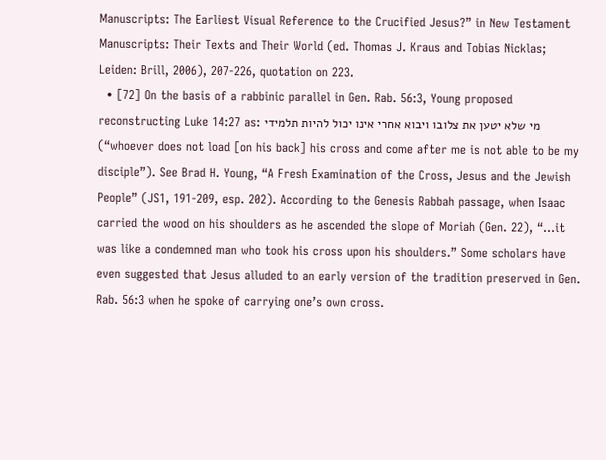Manuscripts: The Earliest Visual Reference to the Crucified Jesus?” in New Testament Manuscripts: Their Texts and Their World (ed. Thomas J. Kraus and Tobias Nicklas; Leiden: Brill, 2006), 207-226, quotation on 223.
  • [72] On the basis of a rabbinic parallel in Gen. Rab. 56:3, Young proposed reconstructing Luke 14:27 as: מי שלא יטען את צלובו ויבוא אחרי אינו יכול להיות תלמידי (“whoever does not load [on his back] his cross and come after me is not able to be my disciple”). See Brad H. Young, “A Fresh Examination of the Cross, Jesus and the Jewish People” (JS1, 191-209, esp. 202). According to the Genesis Rabbah passage, when Isaac carried the wood on his shoulders as he ascended the slope of Moriah (Gen. 22), “…it was like a condemned man who took his cross upon his shoulders.” Some scholars have even suggested that Jesus alluded to an early version of the tradition preserved in Gen. Rab. 56:3 when he spoke of carrying one’s own cross.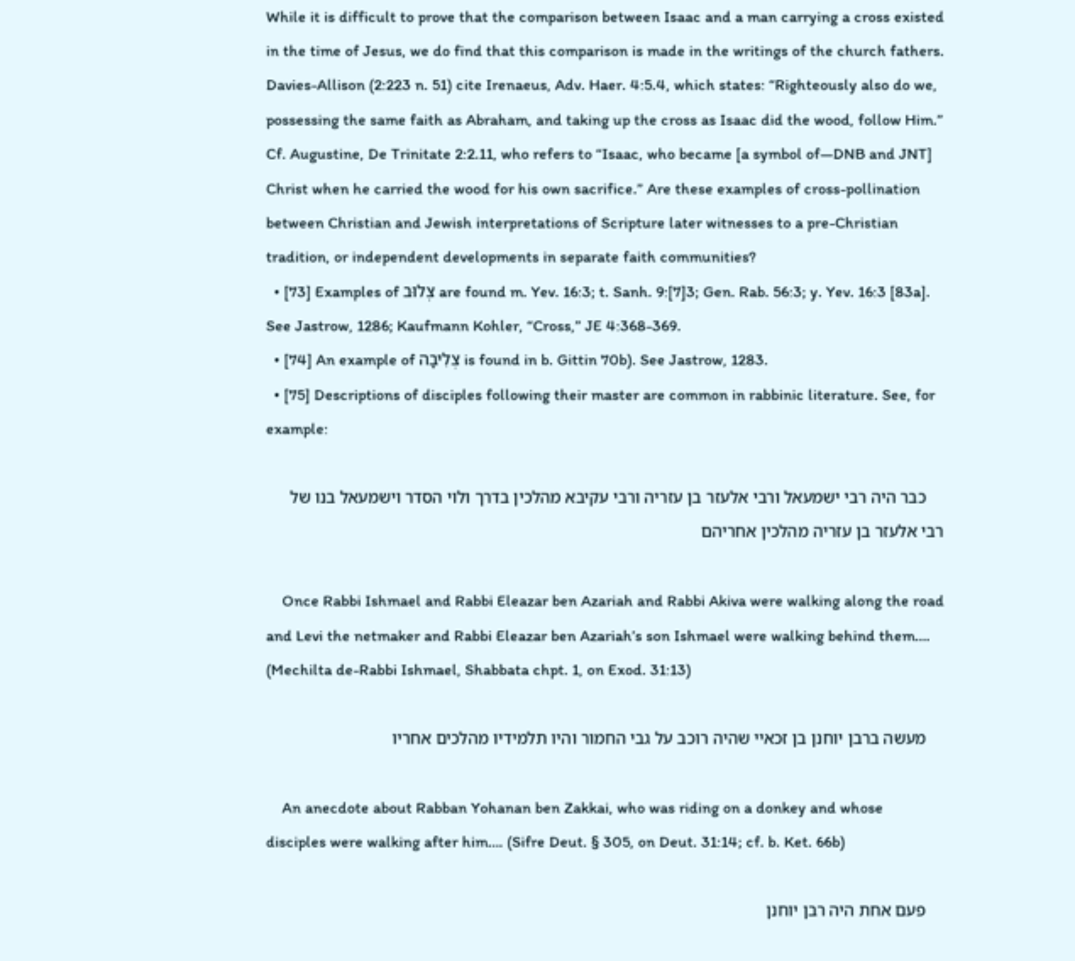While it is difficult to prove that the comparison between Isaac and a man carrying a cross existed in the time of Jesus, we do find that this comparison is made in the writings of the church fathers. Davies-Allison (2:223 n. 51) cite Irenaeus, Adv. Haer. 4:5.4, which states: “Righteously also do we, possessing the same faith as Abraham, and taking up the cross as Isaac did the wood, follow Him.” Cf. Augustine, De Trinitate 2:2.11, who refers to “Isaac, who became [a symbol of—DNB and JNT] Christ when he carried the wood for his own sacrifice.” Are these examples of cross-pollination between Christian and Jewish interpretations of Scripture later witnesses to a pre-Christian tradition, or independent developments in separate faith communities?
  • [73] Examples of צְלוּב are found m. Yev. 16:3; t. Sanh. 9:[7]3; Gen. Rab. 56:3; y. Yev. 16:3 [83a]. See Jastrow, 1286; Kaufmann Kohler, “Cross,” JE 4:368-369.
  • [74] An example of צְלִיבָה is found in b. Gittin 70b). See Jastrow, 1283.
  • [75] Descriptions of disciples following their master are common in rabbinic literature. See, for example:

    כבר היה רבי ישמעאל ורבי אלעזר בן עזריה ורבי עקיבא מהלכין בדרך ולוי הסדר וישמעאל בנו של רבי אלעזר בן עזריה מהלכין אחריהם

    Once Rabbi Ishmael and Rabbi Eleazar ben Azariah and Rabbi Akiva were walking along the road and Levi the netmaker and Rabbi Eleazar ben Azariah’s son Ishmael were walking behind them…. (Mechilta de-Rabbi Ishmael, Shabbata chpt. 1, on Exod. 31:13)

    מעשה ברבן יוחנן בן זכאיי שהיה רוכב על גבי החמור והיו תלמידיו מהלכים אחריו

    An anecdote about Rabban Yohanan ben Zakkai, who was riding on a donkey and whose disciples were walking after him…. (Sifre Deut. § 305, on Deut. 31:14; cf. b. Ket. 66b)

    פעם אחת היה רבן יוחנן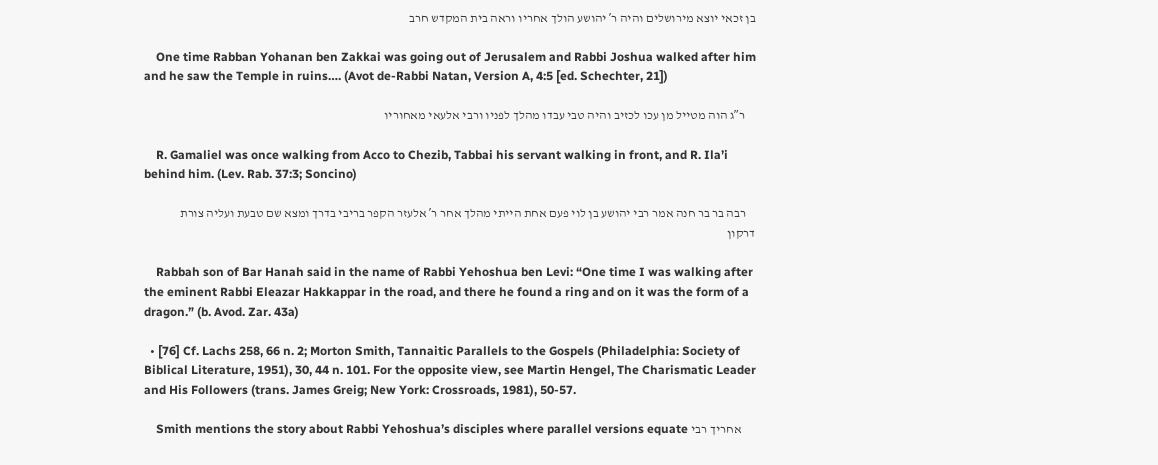בן זכאי יוצא מירושלים והיה ר′ יהושע הולך אחריו וראה בית המקדש חרב

    One time Rabban Yohanan ben Zakkai was going out of Jerusalem and Rabbi Joshua walked after him and he saw the Temple in ruins…. (Avot de-Rabbi Natan, Version A, 4:5 [ed. Schechter, 21])

    ר″ג הוה מטייל מן עכו לכזיב והיה טבי עבדו מהלך לפניו ורבי אלעאי מאחוריו

    R. Gamaliel was once walking from Acco to Chezib, Tabbai his servant walking in front, and R. Ila’i behind him. (Lev. Rab. 37:3; Soncino)

    רבה בר בר חנה אמר רבי יהושע בן לוי פעם אחת הייתי מהלך אחר ר′ אלעזר הקפר בריבי בדרך ומצא שם טבעת ועליה צורת דרקון

    Rabbah son of Bar Hanah said in the name of Rabbi Yehoshua ben Levi: “One time I was walking after the eminent Rabbi Eleazar Hakkappar in the road, and there he found a ring and on it was the form of a dragon.” (b. Avod. Zar. 43a)

  • [76] Cf. Lachs 258, 66 n. 2; Morton Smith, Tannaitic Parallels to the Gospels (Philadelphia: Society of Biblical Literature, 1951), 30, 44 n. 101. For the opposite view, see Martin Hengel, The Charismatic Leader and His Followers (trans. James Greig; New York: Crossroads, 1981), 50-57.

    Smith mentions the story about Rabbi Yehoshua’s disciples where parallel versions equate אחריך רבי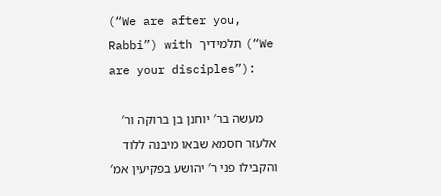(“We are after you, Rabbi”) with תלמידיך (“We are your disciples”):

    מעשה בר′ יוחנן בן ברוקה ור′ אלעזר חסמא שבאו מיבנה ללוד והקבילו פני ר′ יהושע בפקיעין אמ′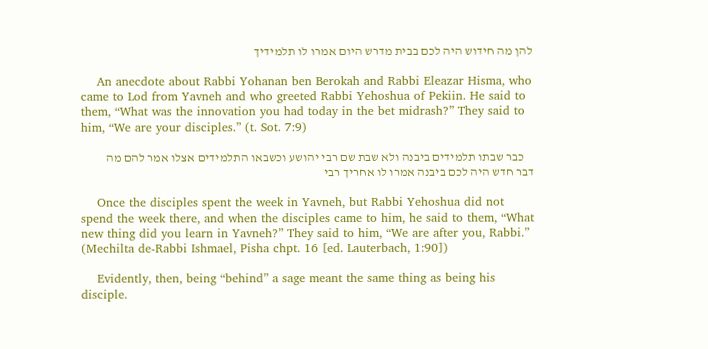להן מה חידוש היה לכם בבית מדרש היום אמרו לו תלמידיך

    An anecdote about Rabbi Yohanan ben Berokah and Rabbi Eleazar Hisma, who came to Lod from Yavneh and who greeted Rabbi Yehoshua of Pekiin. He said to them, “What was the innovation you had today in the bet midrash?” They said to him, “We are your disciples.” (t. Sot. 7:9)

    כבר שבתו תלמידים ביבנה ולא שבת שם רבי יהושע וכשבאו התלמידים אצלו אמר להם מה דבר חדש היה לכם ביבנה אמרו לו אחריך רבי

    Once the disciples spent the week in Yavneh, but Rabbi Yehoshua did not spend the week there, and when the disciples came to him, he said to them, “What new thing did you learn in Yavneh?” They said to him, “We are after you, Rabbi.” (Mechilta de-Rabbi Ishmael, Pisha chpt. 16 [ed. Lauterbach, 1:90])

    Evidently, then, being “behind” a sage meant the same thing as being his disciple.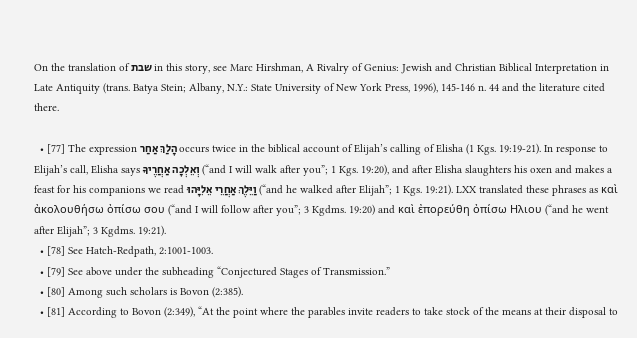On the translation of שבת in this story, see Marc Hirshman, A Rivalry of Genius: Jewish and Christian Biblical Interpretation in Late Antiquity (trans. Batya Stein; Albany, N.Y.: State University of New York Press, 1996), 145-146 n. 44 and the literature cited there.

  • [77] The expression הָלַךְ אַחַר occurs twice in the biblical account of Elijah’s calling of Elisha (1 Kgs. 19:19-21). In response to Elijah’s call, Elisha says וְאֵלְכָה אַחֲרֶיךָ (“and I will walk after you”; 1 Kgs. 19:20), and after Elisha slaughters his oxen and makes a feast for his companions we read וַיֵּלֶךְ אַחֲרֵי אֵלִיָּהוּ (“and he walked after Elijah”; 1 Kgs. 19:21). LXX translated these phrases as καὶ ἀκολουθήσω ὀπίσω σου (“and I will follow after you”; 3 Kgdms. 19:20) and καὶ ἐπορεύθη ὀπίσω Ηλιου (“and he went after Elijah”; 3 Kgdms. 19:21).
  • [78] See Hatch-Redpath, 2:1001-1003.
  • [79] See above under the subheading “Conjectured Stages of Transmission.”
  • [80] Among such scholars is Bovon (2:385).
  • [81] According to Bovon (2:349), “At the point where the parables invite readers to take stock of the means at their disposal to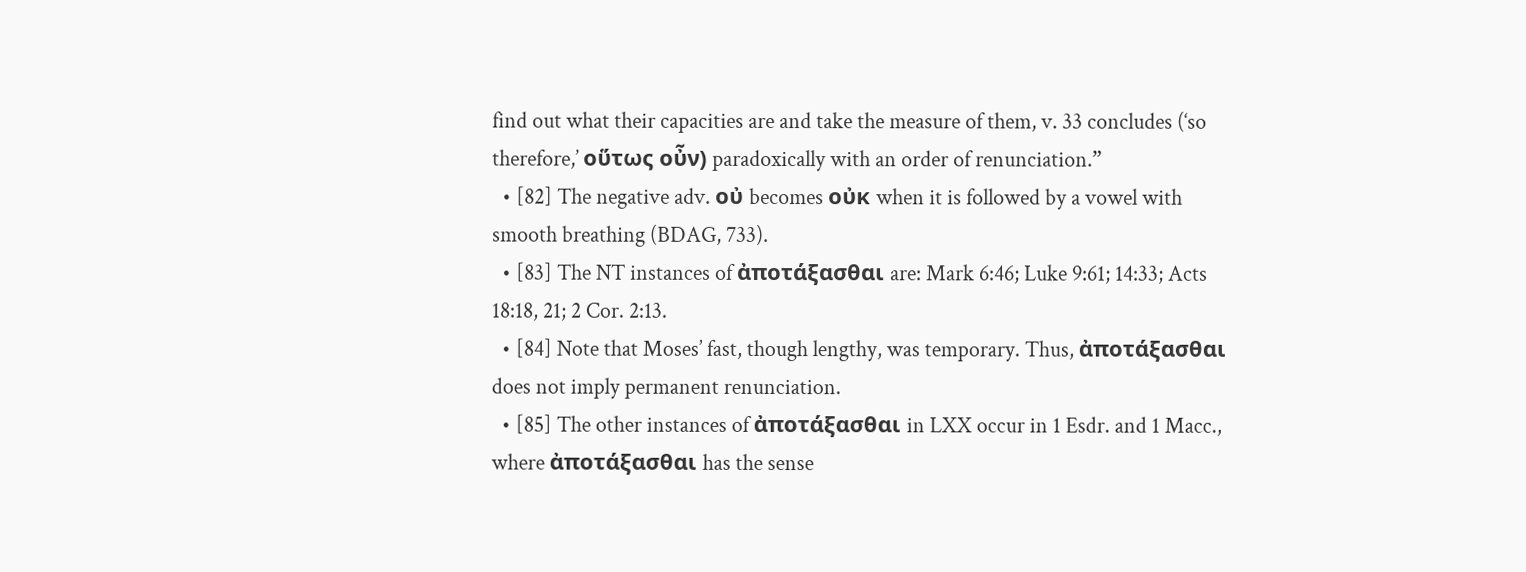find out what their capacities are and take the measure of them, v. 33 concludes (‘so therefore,’ οὕτως οὖν) paradoxically with an order of renunciation.”
  • [82] The negative adv. οὐ becomes οὐκ when it is followed by a vowel with smooth breathing (BDAG, 733).
  • [83] The NT instances of ἀποτάξασθαι are: Mark 6:46; Luke 9:61; 14:33; Acts 18:18, 21; 2 Cor. 2:13.
  • [84] Note that Moses’ fast, though lengthy, was temporary. Thus, ἀποτάξασθαι does not imply permanent renunciation.
  • [85] The other instances of ἀποτάξασθαι in LXX occur in 1 Esdr. and 1 Macc., where ἀποτάξασθαι has the sense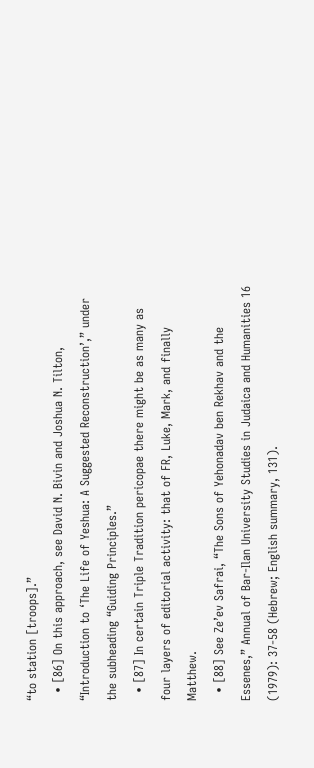“to station [troops].”
  • [86] On this approach, see David N. Bivin and Joshua N. Tilton, “Introduction to ‘The Life of Yeshua: A Suggested Reconstruction’,” under the subheading “Guiding Principles.”
  • [87] In certain Triple Tradition pericopae there might be as many as four layers of editorial activity: that of FR, Luke, Mark, and finally Matthew.
  • [88] See Ze’ev Safrai, “The Sons of Yehonadav ben Rekhav and the Essenes,” Annual of Bar-Ilan University Studies in Judaica and Humanities 16 (1979): 37-58 (Hebrew; English summary, 131).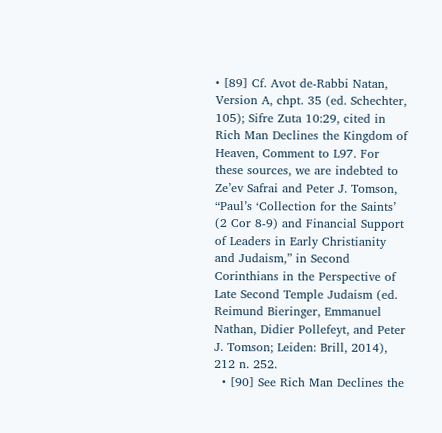• [89] Cf. Avot de-Rabbi Natan, Version A, chpt. 35 (ed. Schechter, 105); Sifre Zuta 10:29, cited in Rich Man Declines the Kingdom of Heaven, Comment to L97. For these sources, we are indebted to Ze’ev Safrai and Peter J. Tomson, “Paul’s ‘Collection for the Saints’ (2 Cor 8-9) and Financial Support of Leaders in Early Christianity and Judaism,” in Second Corinthians in the Perspective of Late Second Temple Judaism (ed. Reimund Bieringer, Emmanuel Nathan, Didier Pollefeyt, and Peter J. Tomson; Leiden: Brill, 2014), 212 n. 252.
  • [90] See Rich Man Declines the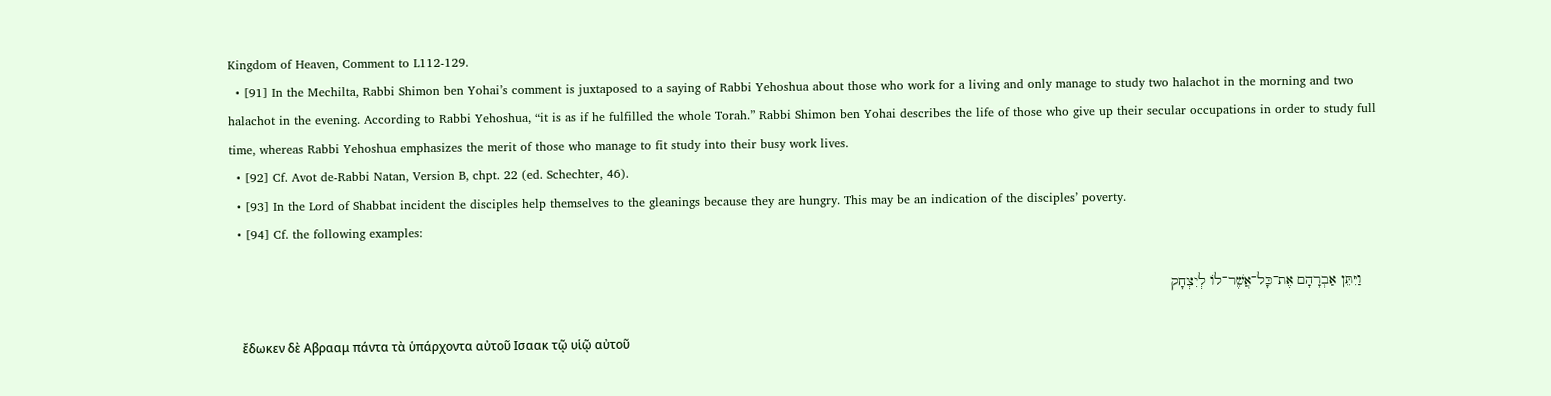Kingdom of Heaven, Comment to L112-129.
  • [91] In the Mechilta, Rabbi Shimon ben Yohai’s comment is juxtaposed to a saying of Rabbi Yehoshua about those who work for a living and only manage to study two halachot in the morning and two halachot in the evening. According to Rabbi Yehoshua, “it is as if he fulfilled the whole Torah.” Rabbi Shimon ben Yohai describes the life of those who give up their secular occupations in order to study full time, whereas Rabbi Yehoshua emphasizes the merit of those who manage to fit study into their busy work lives.
  • [92] Cf. Avot de-Rabbi Natan, Version B, chpt. 22 (ed. Schechter, 46).
  • [93] In the Lord of Shabbat incident the disciples help themselves to the gleanings because they are hungry. This may be an indication of the disciples’ poverty.
  • [94] Cf. the following examples:

    וַיִּתֵּן אַבְרָהָם אֶת־כָּל־אֲשֶׁר־לוֹ לְיִצְחָק

    ἔδωκεν δὲ Αβρααμ πάντα τὰ ὑπάρχοντα αὐτοῦ Ισαακ τῷ υἱῷ αὐτοῦ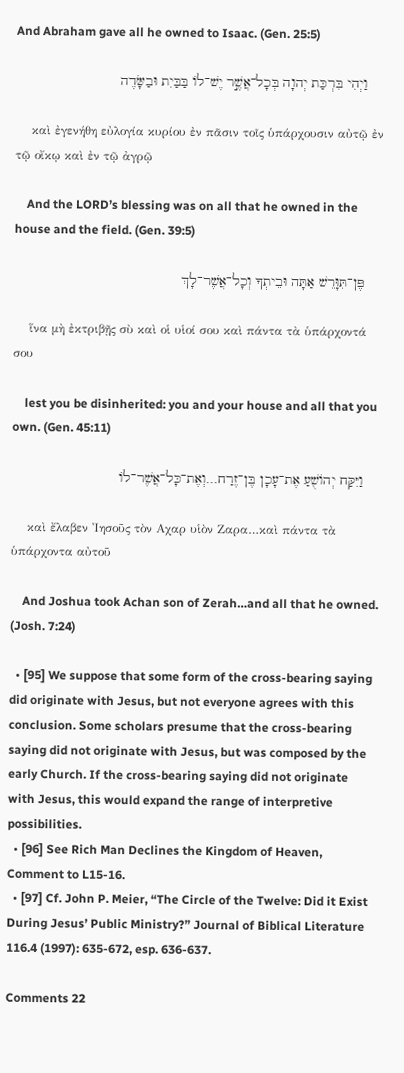And Abraham gave all he owned to Isaac. (Gen. 25:5)

    וַיְהִי בִּרְכַּת יְהוָה בְּכָל־אֲשֶׁ֣ר יֶשׁ־לֹו בַּבַּיִת וּבַשָּׂדֶה

    καὶ ἐγενήθη εὐλογία κυρίου ἐν πᾶσιν τοῖς ὑπάρχουσιν αὐτῷ ἐν τῷ οἴκῳ καὶ ἐν τῷ ἀγρῷ

    And the LORD’s blessing was on all that he owned in the house and the field. (Gen. 39:5)

    פֶּן־תִּוָּרֵשׁ אַתָּה וּבֵיתְךָ וְכָל־אֲשֶׁר־לָךְ

    ἵνα μὴ ἐκτριβῇς σὺ καὶ οἱ υἱοί σου καὶ πάντα τὰ ὑπάρχοντά σου

    lest you be disinherited: you and your house and all that you own. (Gen. 45:11)

    וַיִּקַּח יְהֹושֻׁעַ אֶת־עָכָן בֶּן־זֶרַח…וְאֶת־כָּל־אֲשֶׁר־לֹו

    καὶ ἔλαβεν Ἰησοῦς τὸν Αχαρ υἱὸν Ζαρα…καὶ πάντα τὰ ὑπάρχοντα αὐτοῦ

    And Joshua took Achan son of Zerah…and all that he owned. (Josh. 7:24)

  • [95] We suppose that some form of the cross-bearing saying did originate with Jesus, but not everyone agrees with this conclusion. Some scholars presume that the cross-bearing saying did not originate with Jesus, but was composed by the early Church. If the cross-bearing saying did not originate with Jesus, this would expand the range of interpretive possibilities.
  • [96] See Rich Man Declines the Kingdom of Heaven, Comment to L15-16.
  • [97] Cf. John P. Meier, “The Circle of the Twelve: Did it Exist During Jesus’ Public Ministry?” Journal of Biblical Literature 116.4 (1997): 635-672, esp. 636-637.

Comments 22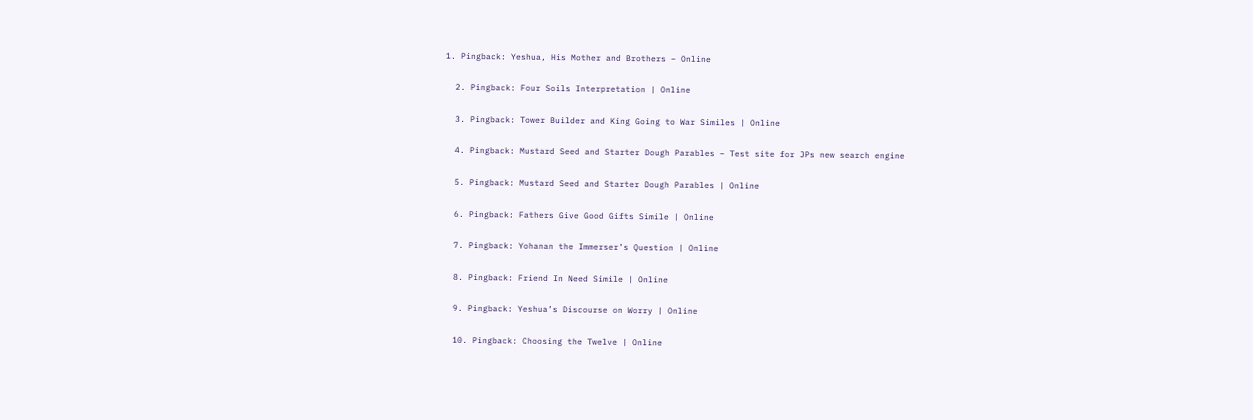1. Pingback: Yeshua, His Mother and Brothers – Online

  2. Pingback: Four Soils Interpretation | Online

  3. Pingback: Tower Builder and King Going to War Similes | Online

  4. Pingback: Mustard Seed and Starter Dough Parables – Test site for JPs new search engine

  5. Pingback: Mustard Seed and Starter Dough Parables | Online

  6. Pingback: Fathers Give Good Gifts Simile | Online

  7. Pingback: Yohanan the Immerser’s Question | Online

  8. Pingback: Friend In Need Simile | Online

  9. Pingback: Yeshua’s Discourse on Worry | Online

  10. Pingback: Choosing the Twelve | Online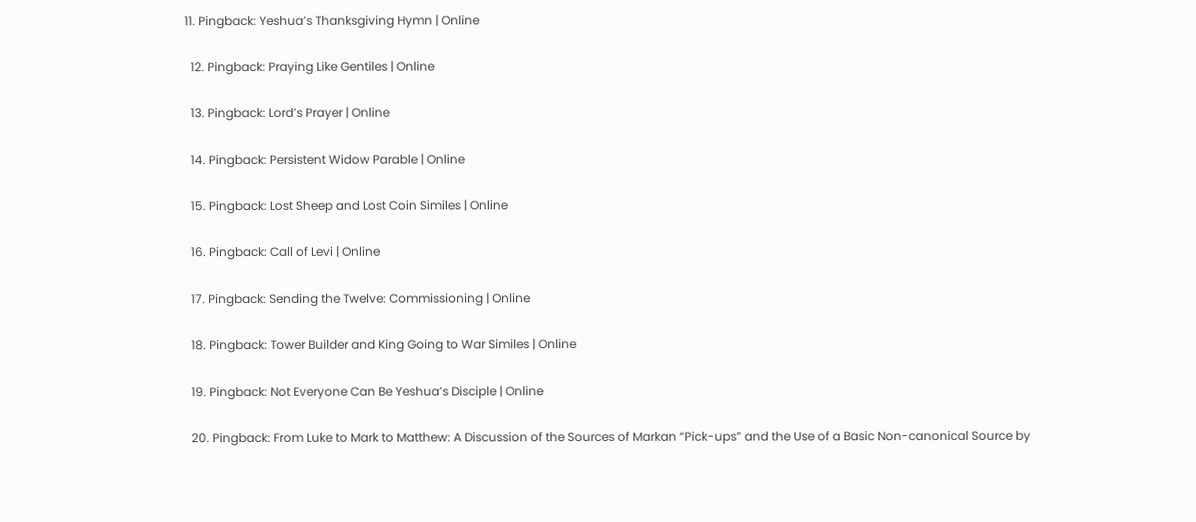11. Pingback: Yeshua’s Thanksgiving Hymn | Online

  12. Pingback: Praying Like Gentiles | Online

  13. Pingback: Lord’s Prayer | Online

  14. Pingback: Persistent Widow Parable | Online

  15. Pingback: Lost Sheep and Lost Coin Similes | Online

  16. Pingback: Call of Levi | Online

  17. Pingback: Sending the Twelve: Commissioning | Online

  18. Pingback: Tower Builder and King Going to War Similes | Online

  19. Pingback: Not Everyone Can Be Yeshua’s Disciple | Online

  20. Pingback: From Luke to Mark to Matthew: A Discussion of the Sources of Markan “Pick-ups” and the Use of a Basic Non-canonical Source by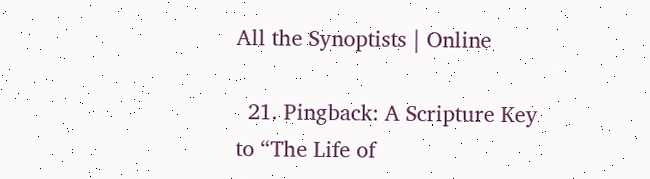All the Synoptists | Online

  21. Pingback: A Scripture Key to “The Life of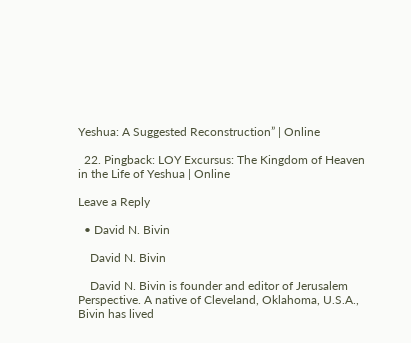Yeshua: A Suggested Reconstruction” | Online

  22. Pingback: LOY Excursus: The Kingdom of Heaven in the Life of Yeshua | Online

Leave a Reply

  • David N. Bivin

    David N. Bivin

    David N. Bivin is founder and editor of Jerusalem Perspective. A native of Cleveland, Oklahoma, U.S.A., Bivin has lived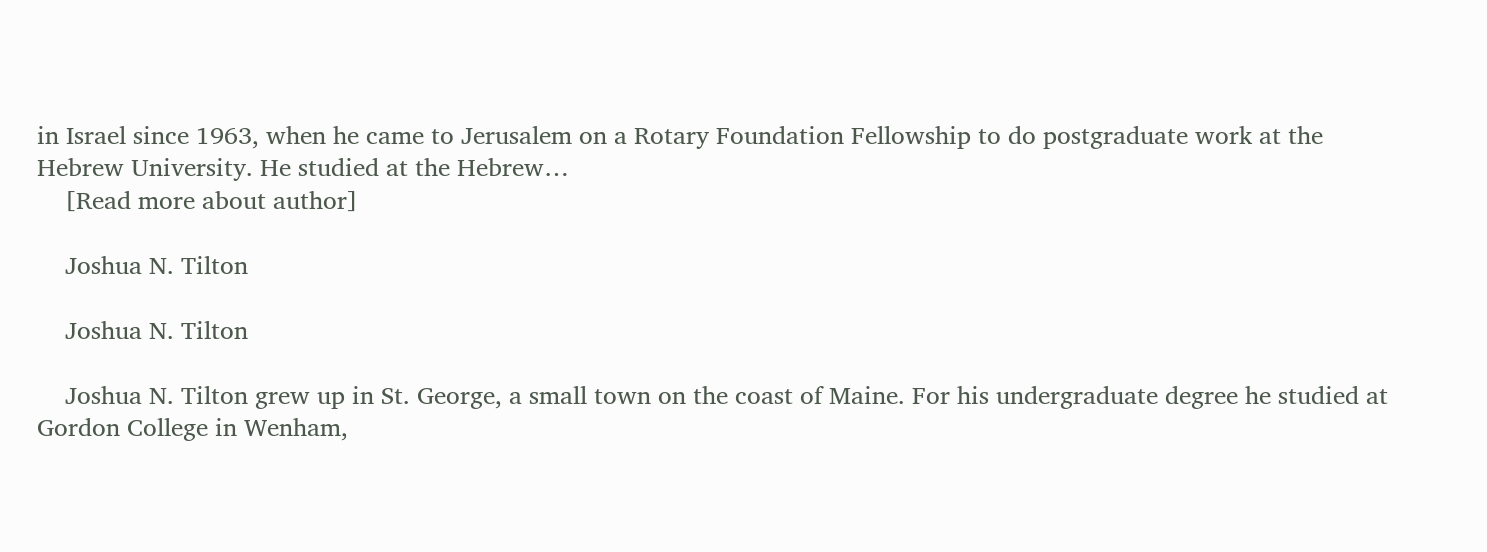in Israel since 1963, when he came to Jerusalem on a Rotary Foundation Fellowship to do postgraduate work at the Hebrew University. He studied at the Hebrew…
    [Read more about author]

    Joshua N. Tilton

    Joshua N. Tilton

    Joshua N. Tilton grew up in St. George, a small town on the coast of Maine. For his undergraduate degree he studied at Gordon College in Wenham,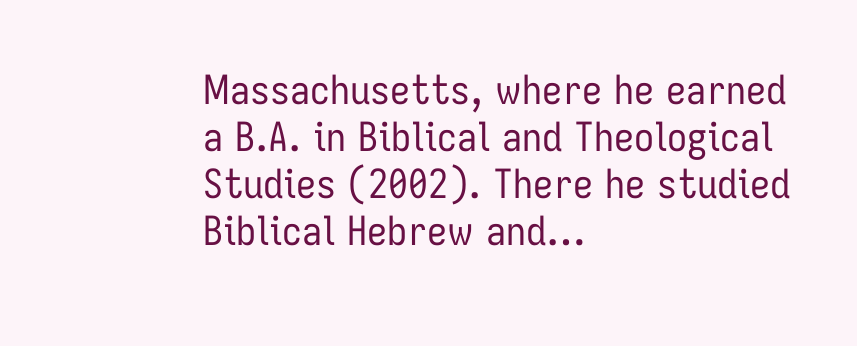Massachusetts, where he earned a B.A. in Biblical and Theological Studies (2002). There he studied Biblical Hebrew and…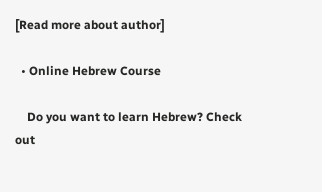[Read more about author]

  • Online Hebrew Course

    Do you want to learn Hebrew? Check out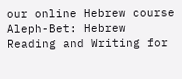our online Hebrew course Aleph-Bet: Hebrew Reading and Writing for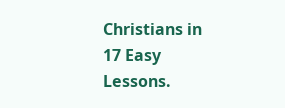Christians in 17 Easy Lessons.